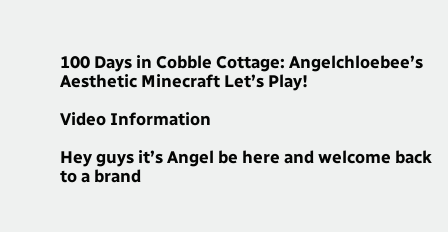100 Days in Cobble Cottage: Angelchloebee’s Aesthetic Minecraft Let’s Play!

Video Information

Hey guys it’s Angel be here and welcome back to a brand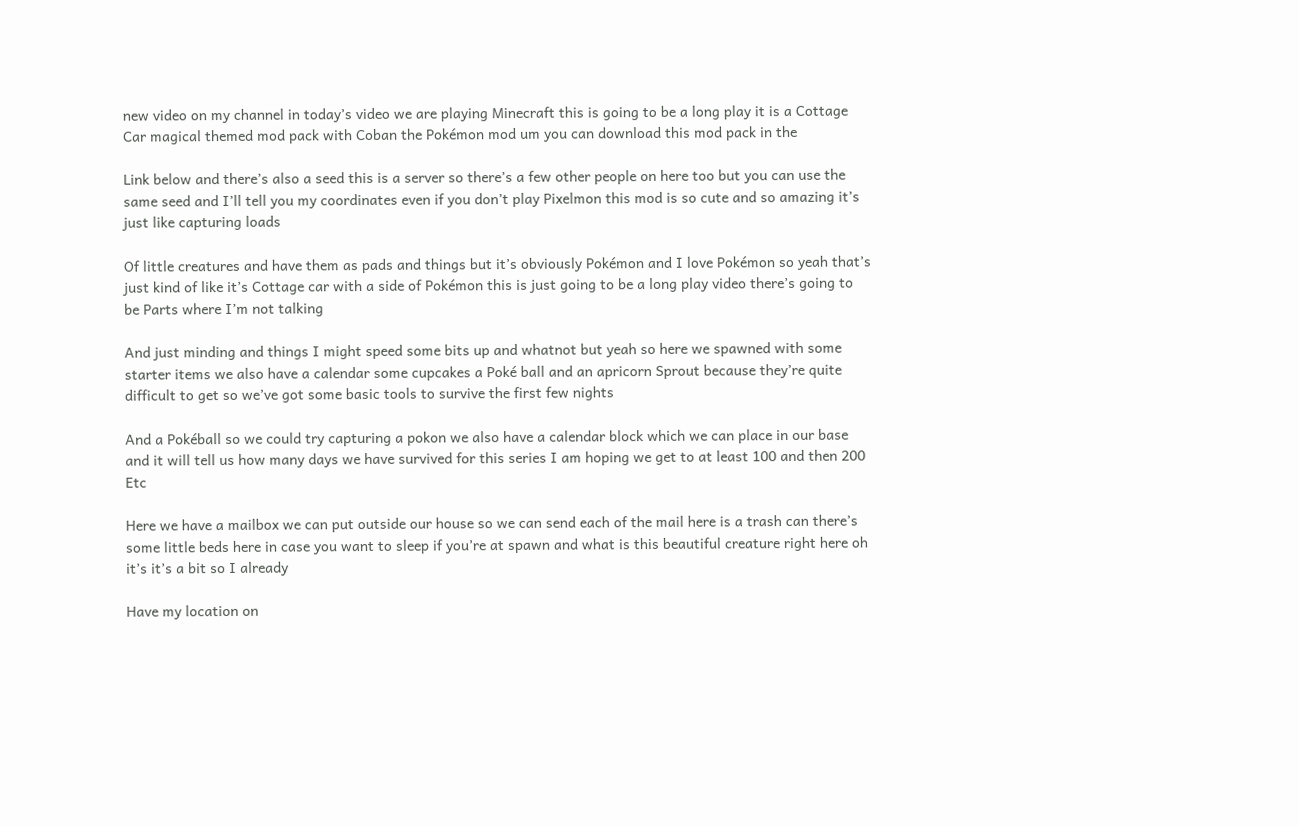new video on my channel in today’s video we are playing Minecraft this is going to be a long play it is a Cottage Car magical themed mod pack with Coban the Pokémon mod um you can download this mod pack in the

Link below and there’s also a seed this is a server so there’s a few other people on here too but you can use the same seed and I’ll tell you my coordinates even if you don’t play Pixelmon this mod is so cute and so amazing it’s just like capturing loads

Of little creatures and have them as pads and things but it’s obviously Pokémon and I love Pokémon so yeah that’s just kind of like it’s Cottage car with a side of Pokémon this is just going to be a long play video there’s going to be Parts where I’m not talking

And just minding and things I might speed some bits up and whatnot but yeah so here we spawned with some starter items we also have a calendar some cupcakes a Poké ball and an apricorn Sprout because they’re quite difficult to get so we’ve got some basic tools to survive the first few nights

And a Pokéball so we could try capturing a pokon we also have a calendar block which we can place in our base and it will tell us how many days we have survived for this series I am hoping we get to at least 100 and then 200 Etc

Here we have a mailbox we can put outside our house so we can send each of the mail here is a trash can there’s some little beds here in case you want to sleep if you’re at spawn and what is this beautiful creature right here oh it’s it’s a bit so I already

Have my location on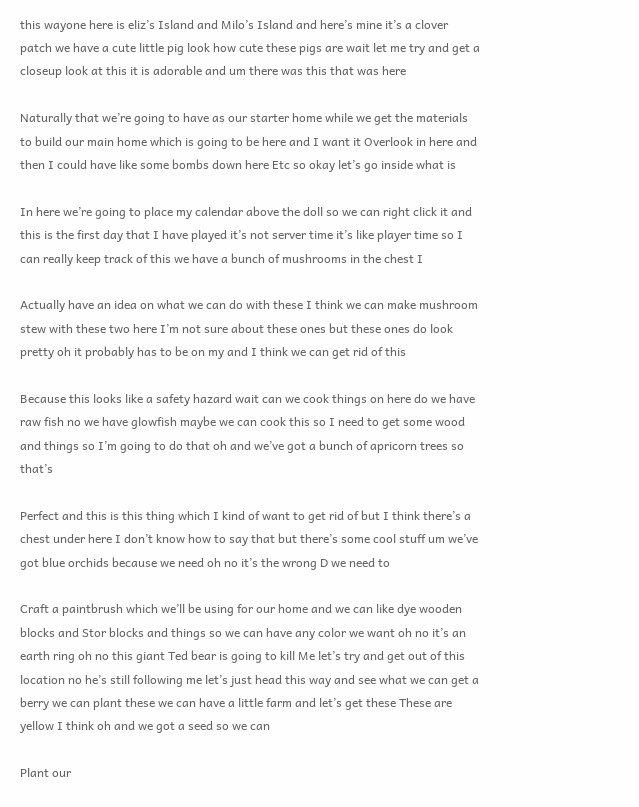this wayone here is eliz’s Island and Milo’s Island and here’s mine it’s a clover patch we have a cute little pig look how cute these pigs are wait let me try and get a closeup look at this it is adorable and um there was this that was here

Naturally that we’re going to have as our starter home while we get the materials to build our main home which is going to be here and I want it Overlook in here and then I could have like some bombs down here Etc so okay let’s go inside what is

In here we’re going to place my calendar above the doll so we can right click it and this is the first day that I have played it’s not server time it’s like player time so I can really keep track of this we have a bunch of mushrooms in the chest I

Actually have an idea on what we can do with these I think we can make mushroom stew with these two here I’m not sure about these ones but these ones do look pretty oh it probably has to be on my and I think we can get rid of this

Because this looks like a safety hazard wait can we cook things on here do we have raw fish no we have glowfish maybe we can cook this so I need to get some wood and things so I’m going to do that oh and we’ve got a bunch of apricorn trees so that’s

Perfect and this is this thing which I kind of want to get rid of but I think there’s a chest under here I don’t know how to say that but there’s some cool stuff um we’ve got blue orchids because we need oh no it’s the wrong D we need to

Craft a paintbrush which we’ll be using for our home and we can like dye wooden blocks and Stor blocks and things so we can have any color we want oh no it’s an earth ring oh no this giant Ted bear is going to kill Me let’s try and get out of this location no he’s still following me let’s just head this way and see what we can get a berry we can plant these we can have a little farm and let’s get these These are yellow I think oh and we got a seed so we can

Plant our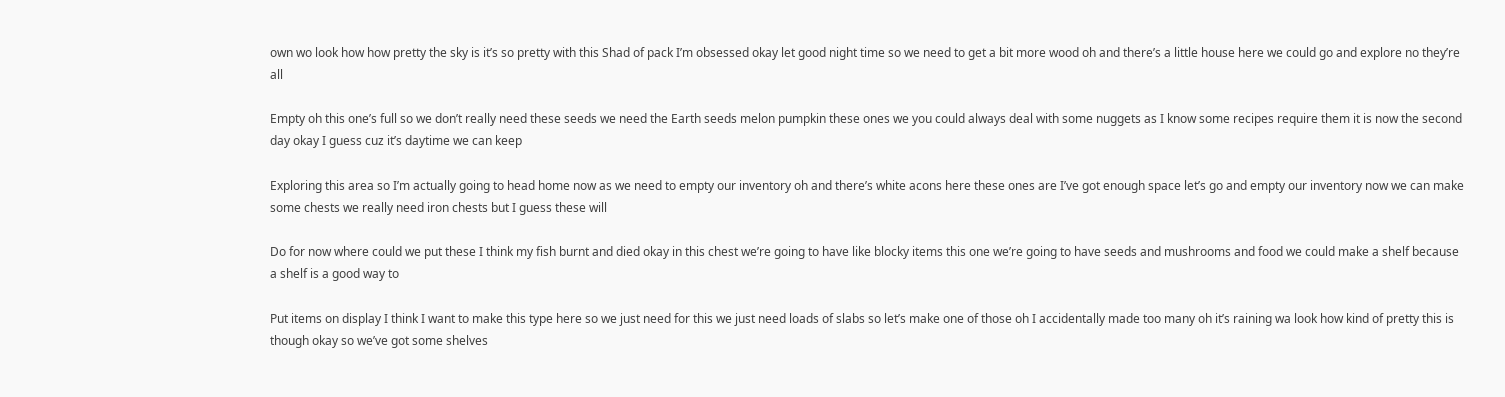own wo look how how pretty the sky is it’s so pretty with this Shad of pack I’m obsessed okay let good night time so we need to get a bit more wood oh and there’s a little house here we could go and explore no they’re all

Empty oh this one’s full so we don’t really need these seeds we need the Earth seeds melon pumpkin these ones we you could always deal with some nuggets as I know some recipes require them it is now the second day okay I guess cuz it’s daytime we can keep

Exploring this area so I’m actually going to head home now as we need to empty our inventory oh and there’s white acons here these ones are I’ve got enough space let’s go and empty our inventory now we can make some chests we really need iron chests but I guess these will

Do for now where could we put these I think my fish burnt and died okay in this chest we’re going to have like blocky items this one we’re going to have seeds and mushrooms and food we could make a shelf because a shelf is a good way to

Put items on display I think I want to make this type here so we just need for this we just need loads of slabs so let’s make one of those oh I accidentally made too many oh it’s raining wa look how kind of pretty this is though okay so we’ve got some shelves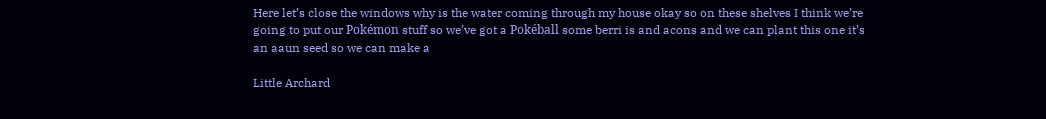Here let’s close the windows why is the water coming through my house okay so on these shelves I think we’re going to put our Pokémon stuff so we’ve got a Pokéball some berri is and acons and we can plant this one it’s an aaun seed so we can make a

Little Archard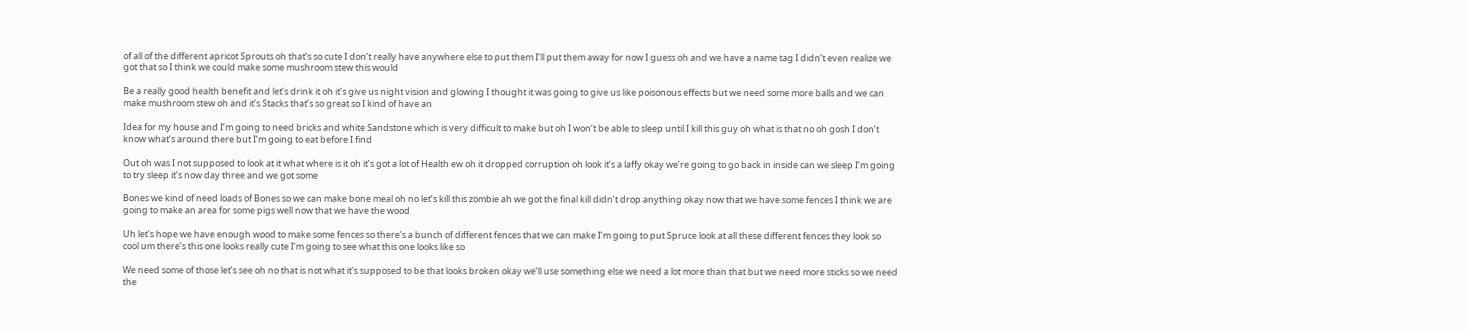of all of the different apricot Sprouts oh that’s so cute I don’t really have anywhere else to put them I’ll put them away for now I guess oh and we have a name tag I didn’t even realize we got that so I think we could make some mushroom stew this would

Be a really good health benefit and let’s drink it oh it’s give us night vision and glowing I thought it was going to give us like poisonous effects but we need some more balls and we can make mushroom stew oh and it’s Stacks that’s so great so I kind of have an

Idea for my house and I’m going to need bricks and white Sandstone which is very difficult to make but oh I won’t be able to sleep until I kill this guy oh what is that no oh gosh I don’t know what’s around there but I’m going to eat before I find

Out oh was I not supposed to look at it what where is it oh it’s got a lot of Health ew oh it dropped corruption oh look it’s a laffy okay we’re going to go back in inside can we sleep I’m going to try sleep it’s now day three and we got some

Bones we kind of need loads of Bones so we can make bone meal oh no let’s kill this zombie ah we got the final kill didn’t drop anything okay now that we have some fences I think we are going to make an area for some pigs well now that we have the wood

Uh let’s hope we have enough wood to make some fences so there’s a bunch of different fences that we can make I’m going to put Spruce look at all these different fences they look so cool um there’s this one looks really cute I’m going to see what this one looks like so

We need some of those let’s see oh no that is not what it’s supposed to be that looks broken okay we’ll use something else we need a lot more than that but we need more sticks so we need the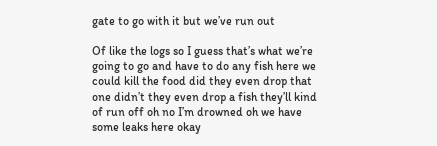gate to go with it but we’ve run out

Of like the logs so I guess that’s what we’re going to go and have to do any fish here we could kill the food did they even drop that one didn’t they even drop a fish they’ll kind of run off oh no I’m drowned oh we have some leaks here okay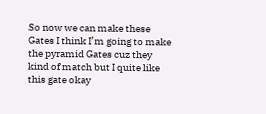So now we can make these Gates I think I’m going to make the pyramid Gates cuz they kind of match but I quite like this gate okay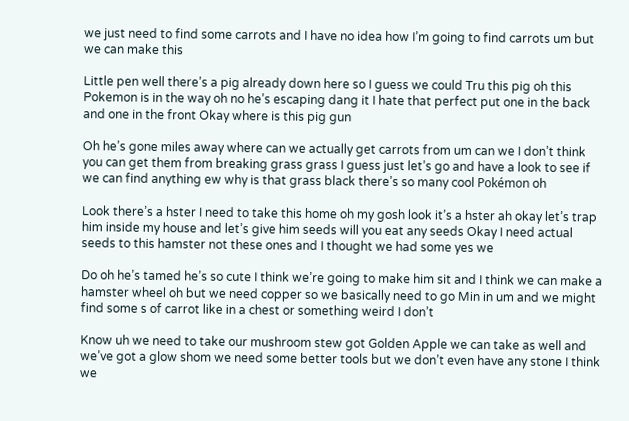we just need to find some carrots and I have no idea how I’m going to find carrots um but we can make this

Little pen well there’s a pig already down here so I guess we could Tru this pig oh this Pokemon is in the way oh no he’s escaping dang it I hate that perfect put one in the back and one in the front Okay where is this pig gun

Oh he’s gone miles away where can we actually get carrots from um can we I don’t think you can get them from breaking grass grass I guess just let’s go and have a look to see if we can find anything ew why is that grass black there’s so many cool Pokémon oh

Look there’s a hster I need to take this home oh my gosh look it’s a hster ah okay let’s trap him inside my house and let’s give him seeds will you eat any seeds Okay I need actual seeds to this hamster not these ones and I thought we had some yes we

Do oh he’s tamed he’s so cute I think we’re going to make him sit and I think we can make a hamster wheel oh but we need copper so we basically need to go Min in um and we might find some s of carrot like in a chest or something weird I don’t

Know uh we need to take our mushroom stew got Golden Apple we can take as well and we’ve got a glow shom we need some better tools but we don’t even have any stone I think we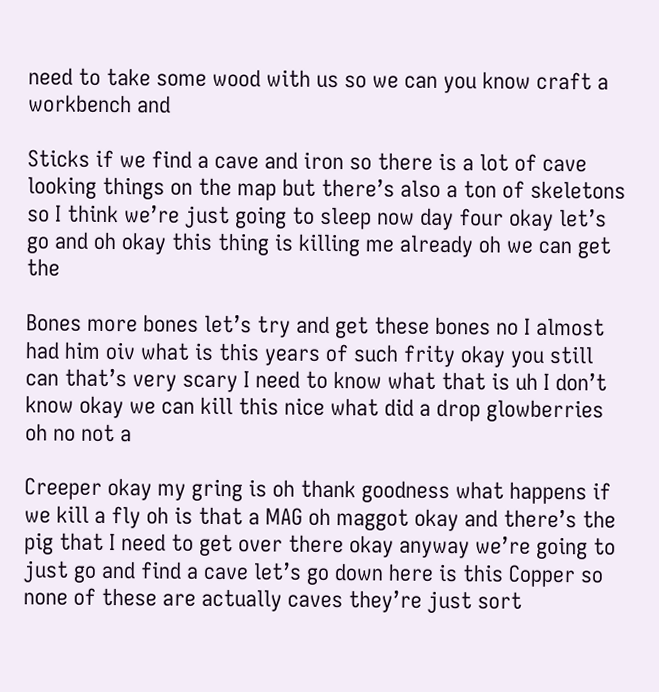need to take some wood with us so we can you know craft a workbench and

Sticks if we find a cave and iron so there is a lot of cave looking things on the map but there’s also a ton of skeletons so I think we’re just going to sleep now day four okay let’s go and oh okay this thing is killing me already oh we can get the

Bones more bones let’s try and get these bones no I almost had him oiv what is this years of such frity okay you still can that’s very scary I need to know what that is uh I don’t know okay we can kill this nice what did a drop glowberries oh no not a

Creeper okay my gring is oh thank goodness what happens if we kill a fly oh is that a MAG oh maggot okay and there’s the pig that I need to get over there okay anyway we’re going to just go and find a cave let’s go down here is this Copper so none of these are actually caves they’re just sort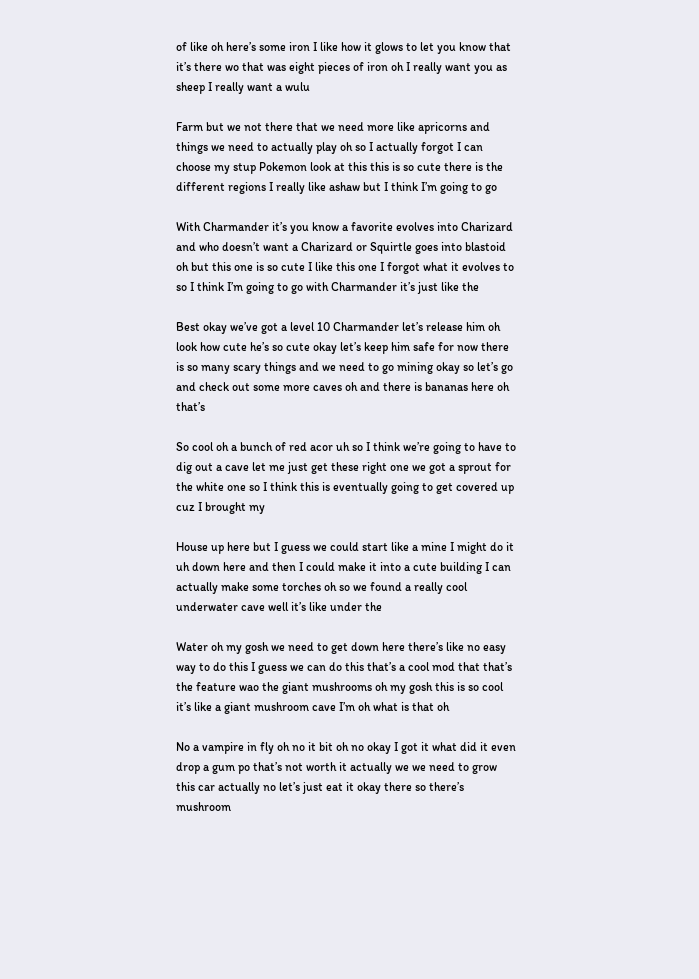of like oh here’s some iron I like how it glows to let you know that it’s there wo that was eight pieces of iron oh I really want you as sheep I really want a wulu

Farm but we not there that we need more like apricorns and things we need to actually play oh so I actually forgot I can choose my stup Pokemon look at this this is so cute there is the different regions I really like ashaw but I think I’m going to go

With Charmander it’s you know a favorite evolves into Charizard and who doesn’t want a Charizard or Squirtle goes into blastoid oh but this one is so cute I like this one I forgot what it evolves to so I think I’m going to go with Charmander it’s just like the

Best okay we’ve got a level 10 Charmander let’s release him oh look how cute he’s so cute okay let’s keep him safe for now there is so many scary things and we need to go mining okay so let’s go and check out some more caves oh and there is bananas here oh that’s

So cool oh a bunch of red acor uh so I think we’re going to have to dig out a cave let me just get these right one we got a sprout for the white one so I think this is eventually going to get covered up cuz I brought my

House up here but I guess we could start like a mine I might do it uh down here and then I could make it into a cute building I can actually make some torches oh so we found a really cool underwater cave well it’s like under the

Water oh my gosh we need to get down here there’s like no easy way to do this I guess we can do this that’s a cool mod that that’s the feature wao the giant mushrooms oh my gosh this is so cool it’s like a giant mushroom cave I’m oh what is that oh

No a vampire in fly oh no it bit oh no okay I got it what did it even drop a gum po that’s not worth it actually we we need to grow this car actually no let’s just eat it okay there so there’s mushroom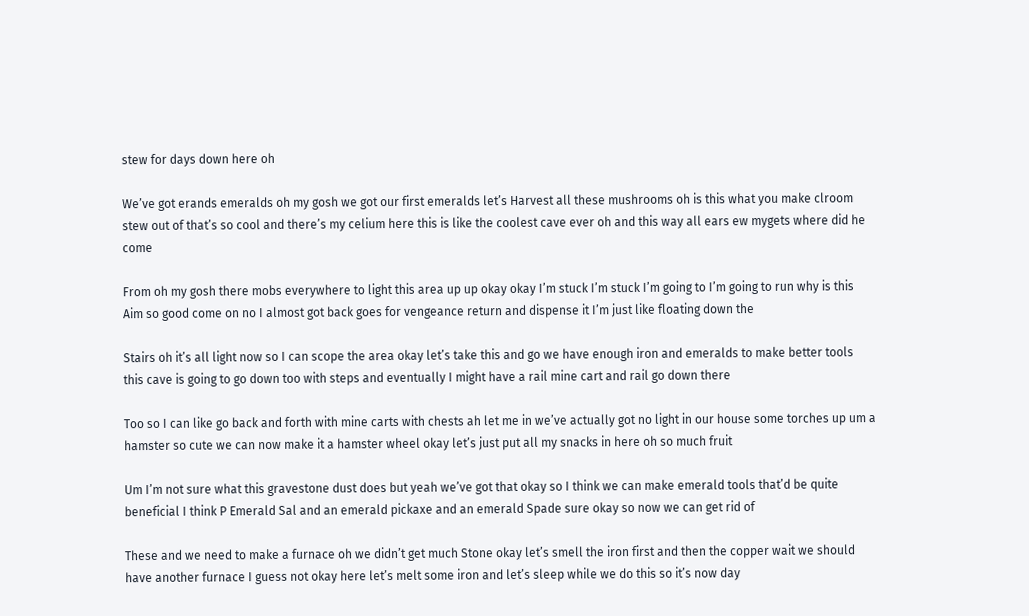stew for days down here oh

We’ve got erands emeralds oh my gosh we got our first emeralds let’s Harvest all these mushrooms oh is this what you make clroom stew out of that’s so cool and there’s my celium here this is like the coolest cave ever oh and this way all ears ew mygets where did he come

From oh my gosh there mobs everywhere to light this area up up okay okay I’m stuck I’m stuck I’m going to I’m going to run why is this Aim so good come on no I almost got back goes for vengeance return and dispense it I’m just like floating down the

Stairs oh it’s all light now so I can scope the area okay let’s take this and go we have enough iron and emeralds to make better tools this cave is going to go down too with steps and eventually I might have a rail mine cart and rail go down there

Too so I can like go back and forth with mine carts with chests ah let me in we’ve actually got no light in our house some torches up um a hamster so cute we can now make it a hamster wheel okay let’s just put all my snacks in here oh so much fruit

Um I’m not sure what this gravestone dust does but yeah we’ve got that okay so I think we can make emerald tools that’d be quite beneficial I think P Emerald Sal and an emerald pickaxe and an emerald Spade sure okay so now we can get rid of

These and we need to make a furnace oh we didn’t get much Stone okay let’s smell the iron first and then the copper wait we should have another furnace I guess not okay here let’s melt some iron and let’s sleep while we do this so it’s now day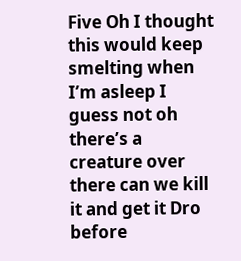Five Oh I thought this would keep smelting when I’m asleep I guess not oh there’s a creature over there can we kill it and get it Dro before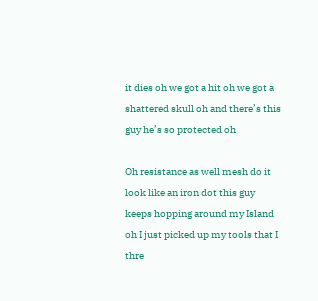it dies oh we got a hit oh we got a shattered skull oh and there’s this guy he’s so protected oh

Oh resistance as well mesh do it look like an iron dot this guy keeps hopping around my Island oh I just picked up my tools that I thre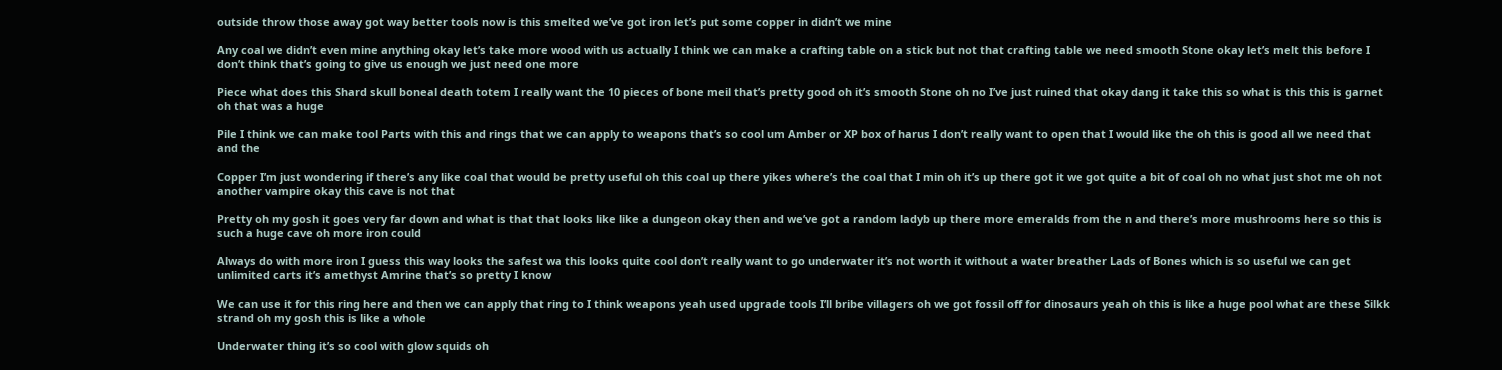outside throw those away got way better tools now is this smelted we’ve got iron let’s put some copper in didn’t we mine

Any coal we didn’t even mine anything okay let’s take more wood with us actually I think we can make a crafting table on a stick but not that crafting table we need smooth Stone okay let’s melt this before I don’t think that’s going to give us enough we just need one more

Piece what does this Shard skull boneal death totem I really want the 10 pieces of bone meil that’s pretty good oh it’s smooth Stone oh no I’ve just ruined that okay dang it take this so what is this this is garnet oh that was a huge

Pile I think we can make tool Parts with this and rings that we can apply to weapons that’s so cool um Amber or XP box of harus I don’t really want to open that I would like the oh this is good all we need that and the

Copper I’m just wondering if there’s any like coal that would be pretty useful oh this coal up there yikes where’s the coal that I min oh it’s up there got it we got quite a bit of coal oh no what just shot me oh not another vampire okay this cave is not that

Pretty oh my gosh it goes very far down and what is that that looks like like a dungeon okay then and we’ve got a random ladyb up there more emeralds from the n and there’s more mushrooms here so this is such a huge cave oh more iron could

Always do with more iron I guess this way looks the safest wa this looks quite cool don’t really want to go underwater it’s not worth it without a water breather Lads of Bones which is so useful we can get unlimited carts it’s amethyst Amrine that’s so pretty I know

We can use it for this ring here and then we can apply that ring to I think weapons yeah used upgrade tools I’ll bribe villagers oh we got fossil off for dinosaurs yeah oh this is like a huge pool what are these Silkk strand oh my gosh this is like a whole

Underwater thing it’s so cool with glow squids oh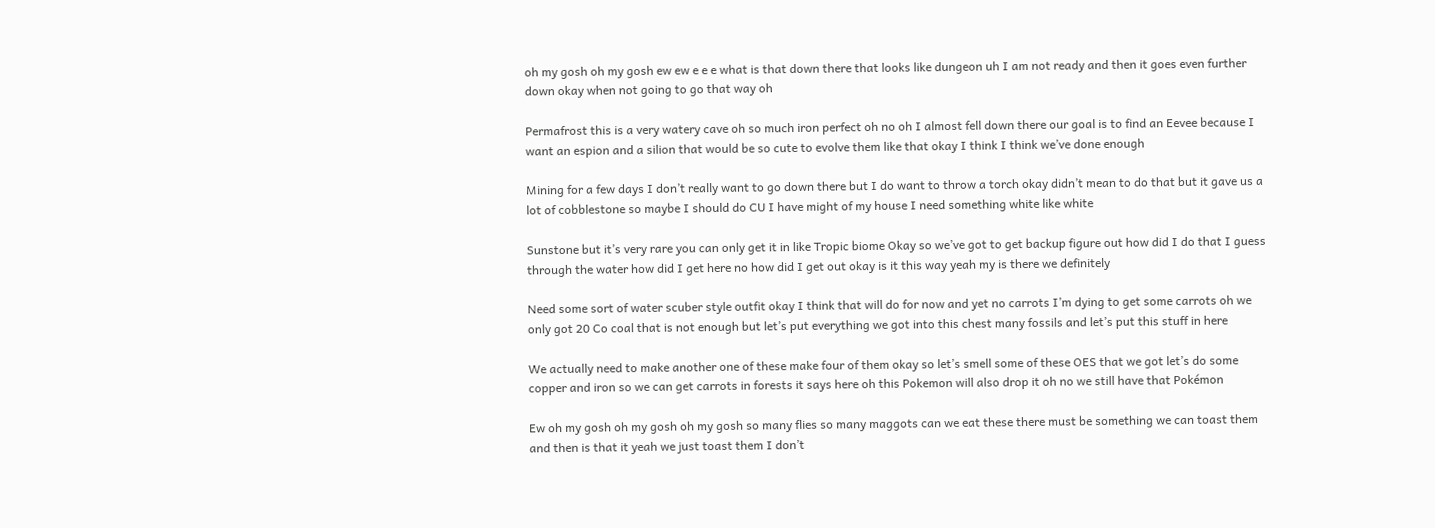oh my gosh oh my gosh ew ew e e e what is that down there that looks like dungeon uh I am not ready and then it goes even further down okay when not going to go that way oh

Permafrost this is a very watery cave oh so much iron perfect oh no oh I almost fell down there our goal is to find an Eevee because I want an espion and a silion that would be so cute to evolve them like that okay I think I think we’ve done enough

Mining for a few days I don’t really want to go down there but I do want to throw a torch okay didn’t mean to do that but it gave us a lot of cobblestone so maybe I should do CU I have might of my house I need something white like white

Sunstone but it’s very rare you can only get it in like Tropic biome Okay so we’ve got to get backup figure out how did I do that I guess through the water how did I get here no how did I get out okay is it this way yeah my is there we definitely

Need some sort of water scuber style outfit okay I think that will do for now and yet no carrots I’m dying to get some carrots oh we only got 20 Co coal that is not enough but let’s put everything we got into this chest many fossils and let’s put this stuff in here

We actually need to make another one of these make four of them okay so let’s smell some of these OES that we got let’s do some copper and iron so we can get carrots in forests it says here oh this Pokemon will also drop it oh no we still have that Pokémon

Ew oh my gosh oh my gosh oh my gosh so many flies so many maggots can we eat these there must be something we can toast them and then is that it yeah we just toast them I don’t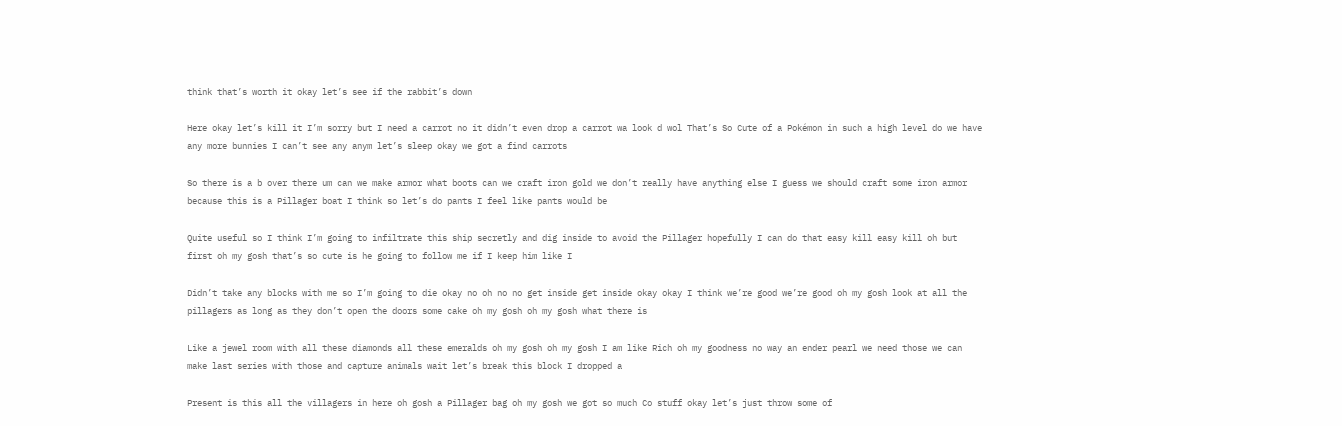think that’s worth it okay let’s see if the rabbit’s down

Here okay let’s kill it I’m sorry but I need a carrot no it didn’t even drop a carrot wa look d wol That’s So Cute of a Pokémon in such a high level do we have any more bunnies I can’t see any anym let’s sleep okay we got a find carrots

So there is a b over there um can we make armor what boots can we craft iron gold we don’t really have anything else I guess we should craft some iron armor because this is a Pillager boat I think so let’s do pants I feel like pants would be

Quite useful so I think I’m going to infiltrate this ship secretly and dig inside to avoid the Pillager hopefully I can do that easy kill easy kill oh but first oh my gosh that’s so cute is he going to follow me if I keep him like I

Didn’t take any blocks with me so I’m going to die okay no oh no no get inside get inside okay okay I think we’re good we’re good oh my gosh look at all the pillagers as long as they don’t open the doors some cake oh my gosh oh my gosh what there is

Like a jewel room with all these diamonds all these emeralds oh my gosh oh my gosh I am like Rich oh my goodness no way an ender pearl we need those we can make last series with those and capture animals wait let’s break this block I dropped a

Present is this all the villagers in here oh gosh a Pillager bag oh my gosh we got so much Co stuff okay let’s just throw some of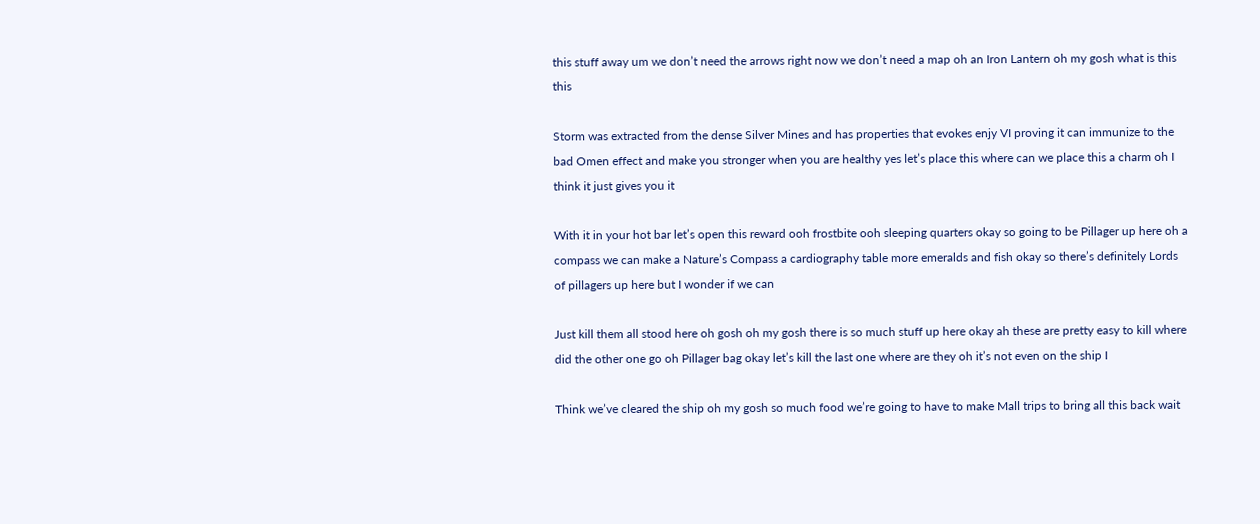this stuff away um we don’t need the arrows right now we don’t need a map oh an Iron Lantern oh my gosh what is this this

Storm was extracted from the dense Silver Mines and has properties that evokes enjy VI proving it can immunize to the bad Omen effect and make you stronger when you are healthy yes let’s place this where can we place this a charm oh I think it just gives you it

With it in your hot bar let’s open this reward ooh frostbite ooh sleeping quarters okay so going to be Pillager up here oh a compass we can make a Nature’s Compass a cardiography table more emeralds and fish okay so there’s definitely Lords of pillagers up here but I wonder if we can

Just kill them all stood here oh gosh oh my gosh there is so much stuff up here okay ah these are pretty easy to kill where did the other one go oh Pillager bag okay let’s kill the last one where are they oh it’s not even on the ship I

Think we’ve cleared the ship oh my gosh so much food we’re going to have to make Mall trips to bring all this back wait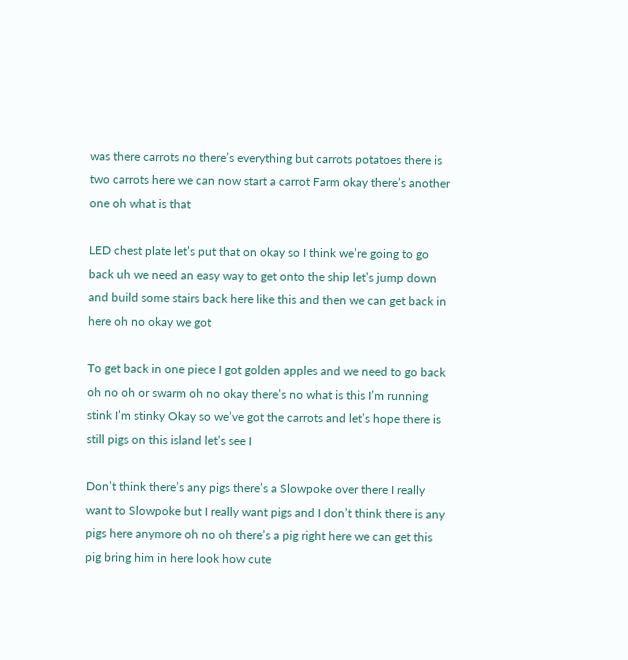was there carrots no there’s everything but carrots potatoes there is two carrots here we can now start a carrot Farm okay there’s another one oh what is that

LED chest plate let’s put that on okay so I think we’re going to go back uh we need an easy way to get onto the ship let’s jump down and build some stairs back here like this and then we can get back in here oh no okay we got

To get back in one piece I got golden apples and we need to go back oh no oh or swarm oh no okay there’s no what is this I’m running stink I’m stinky Okay so we’ve got the carrots and let’s hope there is still pigs on this island let’s see I

Don’t think there’s any pigs there’s a Slowpoke over there I really want to Slowpoke but I really want pigs and I don’t think there is any pigs here anymore oh no oh there’s a pig right here we can get this pig bring him in here look how cute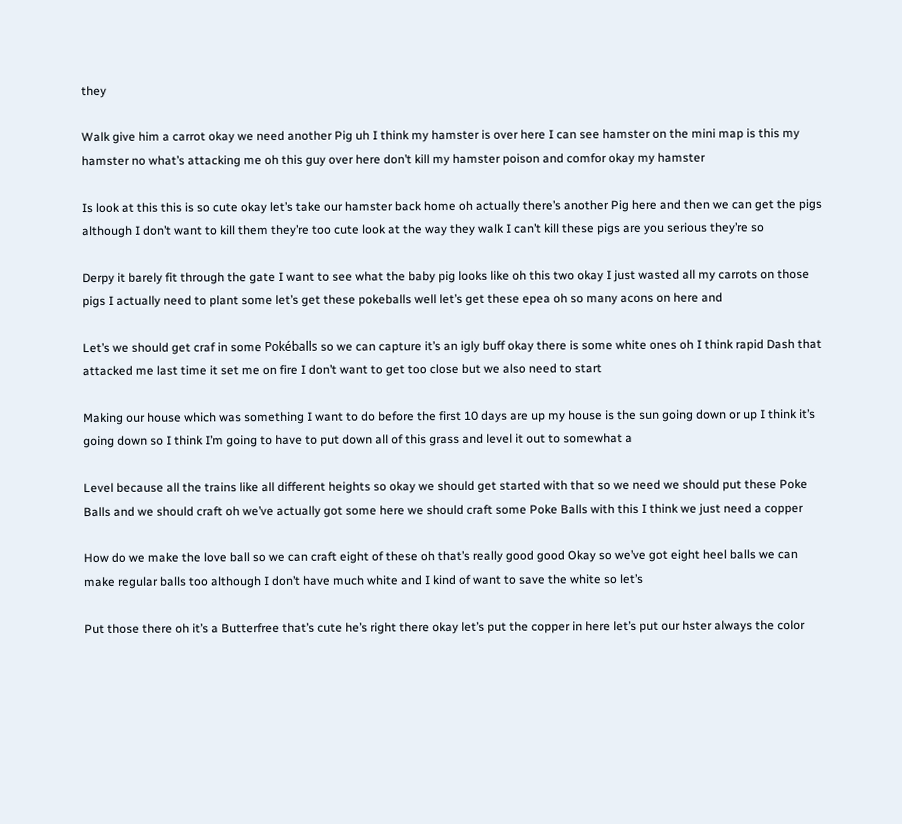they

Walk give him a carrot okay we need another Pig uh I think my hamster is over here I can see hamster on the mini map is this my hamster no what’s attacking me oh this guy over here don’t kill my hamster poison and comfor okay my hamster

Is look at this this is so cute okay let’s take our hamster back home oh actually there’s another Pig here and then we can get the pigs although I don’t want to kill them they’re too cute look at the way they walk I can’t kill these pigs are you serious they’re so

Derpy it barely fit through the gate I want to see what the baby pig looks like oh this two okay I just wasted all my carrots on those pigs I actually need to plant some let’s get these pokeballs well let’s get these epea oh so many acons on here and

Let’s we should get craf in some Pokéballs so we can capture it’s an igly buff okay there is some white ones oh I think rapid Dash that attacked me last time it set me on fire I don’t want to get too close but we also need to start

Making our house which was something I want to do before the first 10 days are up my house is the sun going down or up I think it’s going down so I think I’m going to have to put down all of this grass and level it out to somewhat a

Level because all the trains like all different heights so okay we should get started with that so we need we should put these Poke Balls and we should craft oh we’ve actually got some here we should craft some Poke Balls with this I think we just need a copper

How do we make the love ball so we can craft eight of these oh that’s really good good Okay so we’ve got eight heel balls we can make regular balls too although I don’t have much white and I kind of want to save the white so let’s

Put those there oh it’s a Butterfree that’s cute he’s right there okay let’s put the copper in here let’s put our hster always the color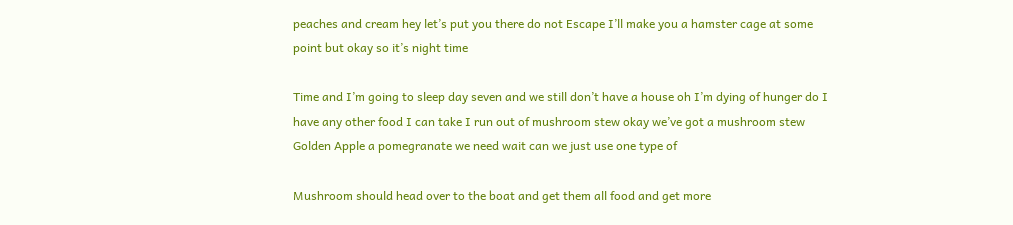peaches and cream hey let’s put you there do not Escape I’ll make you a hamster cage at some point but okay so it’s night time

Time and I’m going to sleep day seven and we still don’t have a house oh I’m dying of hunger do I have any other food I can take I run out of mushroom stew okay we’ve got a mushroom stew Golden Apple a pomegranate we need wait can we just use one type of

Mushroom should head over to the boat and get them all food and get more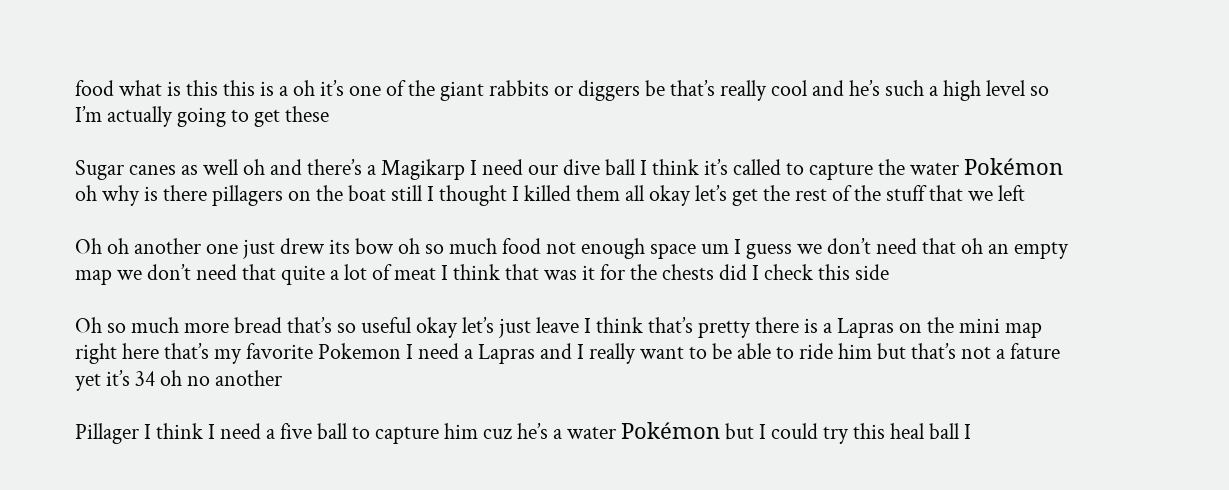food what is this this is a oh it’s one of the giant rabbits or diggers be that’s really cool and he’s such a high level so I’m actually going to get these

Sugar canes as well oh and there’s a Magikarp I need our dive ball I think it’s called to capture the water Pokémon oh why is there pillagers on the boat still I thought I killed them all okay let’s get the rest of the stuff that we left

Oh oh another one just drew its bow oh so much food not enough space um I guess we don’t need that oh an empty map we don’t need that quite a lot of meat I think that was it for the chests did I check this side

Oh so much more bread that’s so useful okay let’s just leave I think that’s pretty there is a Lapras on the mini map right here that’s my favorite Pokemon I need a Lapras and I really want to be able to ride him but that’s not a fature yet it’s 34 oh no another

Pillager I think I need a five ball to capture him cuz he’s a water Pokémon but I could try this heal ball I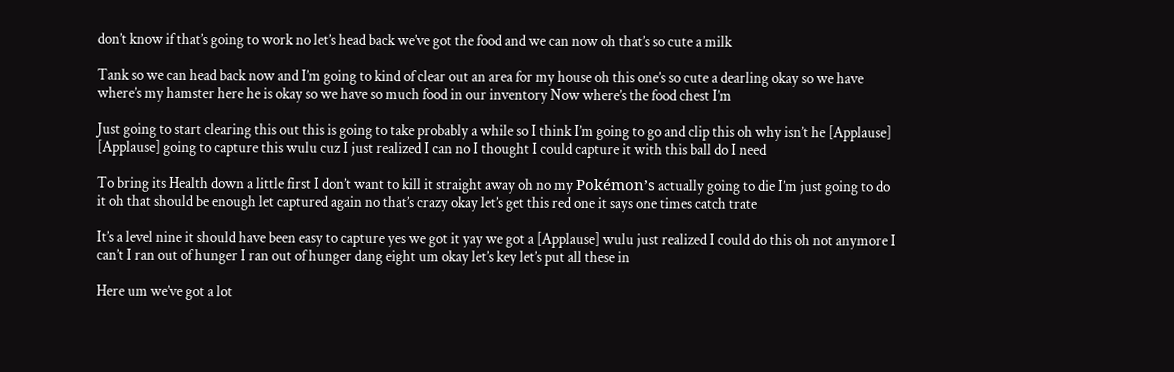don’t know if that’s going to work no let’s head back we’ve got the food and we can now oh that’s so cute a milk

Tank so we can head back now and I’m going to kind of clear out an area for my house oh this one’s so cute a dearling okay so we have where’s my hamster here he is okay so we have so much food in our inventory Now where’s the food chest I’m

Just going to start clearing this out this is going to take probably a while so I think I’m going to go and clip this oh why isn’t he [Applause] [Applause] going to capture this wulu cuz I just realized I can no I thought I could capture it with this ball do I need

To bring its Health down a little first I don’t want to kill it straight away oh no my Pokémon’s actually going to die I’m just going to do it oh that should be enough let captured again no that’s crazy okay let’s get this red one it says one times catch trate

It’s a level nine it should have been easy to capture yes we got it yay we got a [Applause] wulu just realized I could do this oh not anymore I can’t I ran out of hunger I ran out of hunger dang eight um okay let’s key let’s put all these in

Here um we’ve got a lot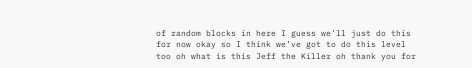of random blocks in here I guess we’ll just do this for now okay so I think we’ve got to do this level too oh what is this Jeff the Killer oh thank you for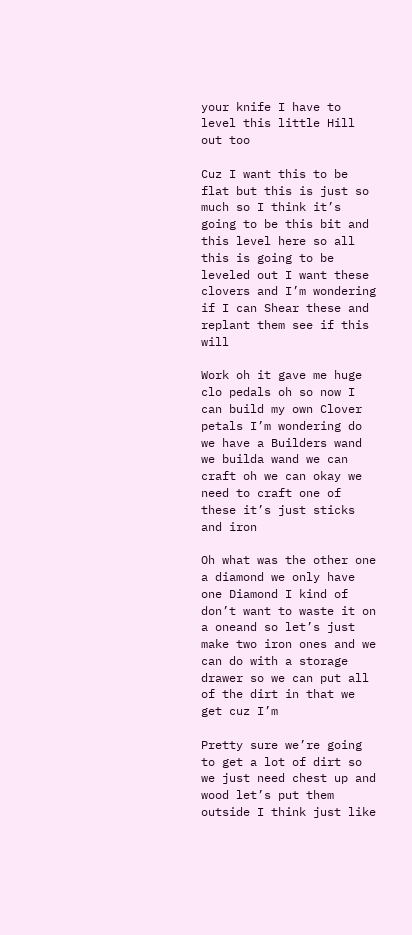your knife I have to level this little Hill out too

Cuz I want this to be flat but this is just so much so I think it’s going to be this bit and this level here so all this is going to be leveled out I want these clovers and I’m wondering if I can Shear these and replant them see if this will

Work oh it gave me huge clo pedals oh so now I can build my own Clover petals I’m wondering do we have a Builders wand we builda wand we can craft oh we can okay we need to craft one of these it’s just sticks and iron

Oh what was the other one a diamond we only have one Diamond I kind of don’t want to waste it on a oneand so let’s just make two iron ones and we can do with a storage drawer so we can put all of the dirt in that we get cuz I’m

Pretty sure we’re going to get a lot of dirt so we just need chest up and wood let’s put them outside I think just like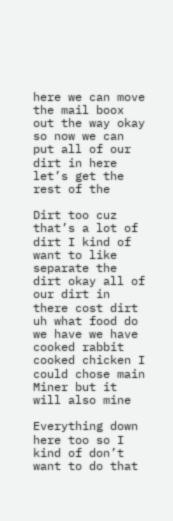here we can move the mail boox out the way okay so now we can put all of our dirt in here let’s get the rest of the

Dirt too cuz that’s a lot of dirt I kind of want to like separate the dirt okay all of our dirt in there cost dirt uh what food do we have we have cooked rabbit cooked chicken I could chose main Miner but it will also mine

Everything down here too so I kind of don’t want to do that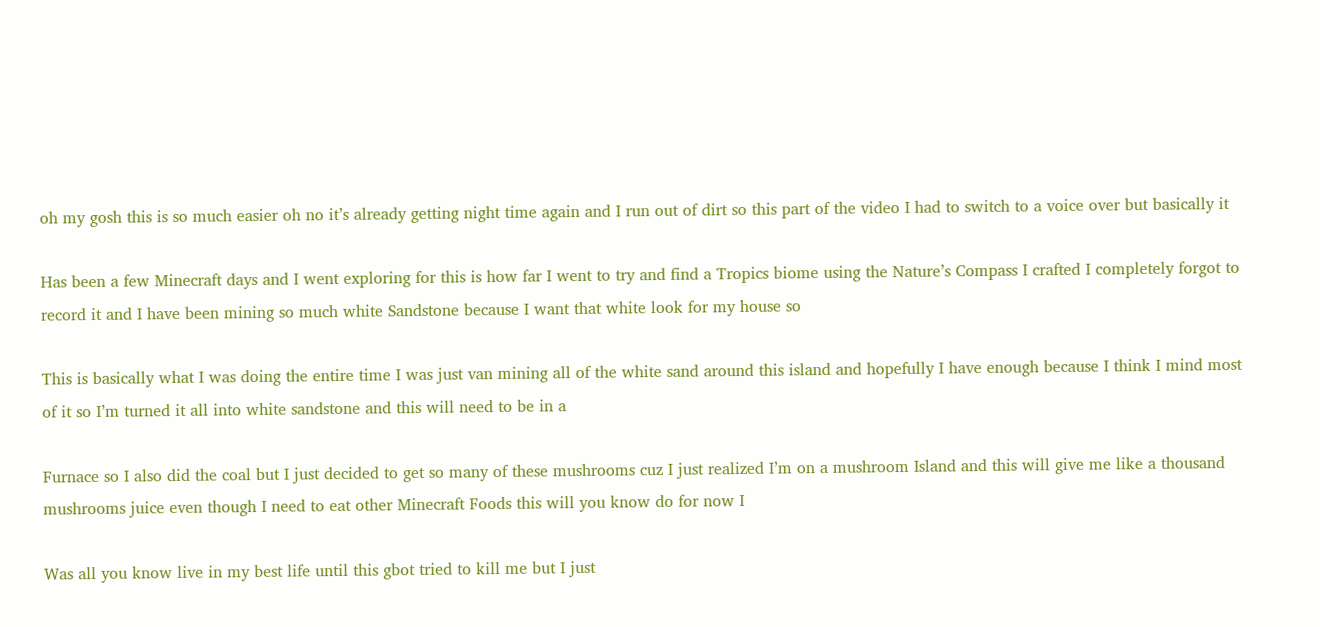oh my gosh this is so much easier oh no it’s already getting night time again and I run out of dirt so this part of the video I had to switch to a voice over but basically it

Has been a few Minecraft days and I went exploring for this is how far I went to try and find a Tropics biome using the Nature’s Compass I crafted I completely forgot to record it and I have been mining so much white Sandstone because I want that white look for my house so

This is basically what I was doing the entire time I was just van mining all of the white sand around this island and hopefully I have enough because I think I mind most of it so I’m turned it all into white sandstone and this will need to be in a

Furnace so I also did the coal but I just decided to get so many of these mushrooms cuz I just realized I’m on a mushroom Island and this will give me like a thousand mushrooms juice even though I need to eat other Minecraft Foods this will you know do for now I

Was all you know live in my best life until this gbot tried to kill me but I just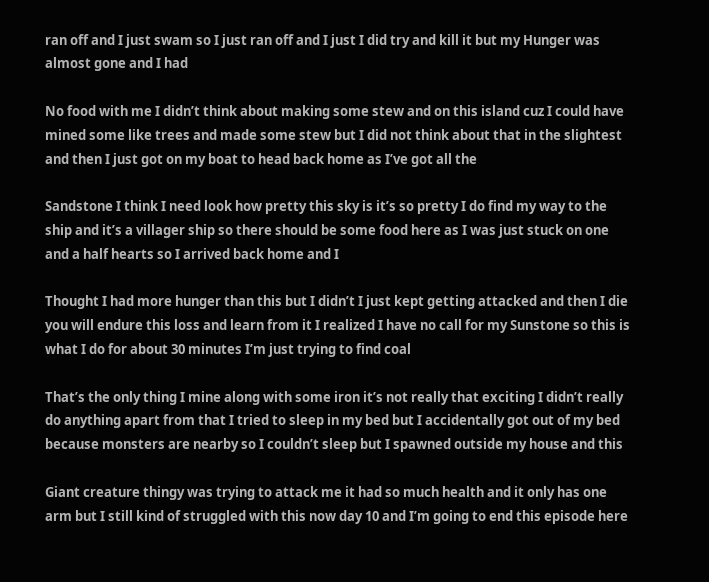ran off and I just swam so I just ran off and I just I did try and kill it but my Hunger was almost gone and I had

No food with me I didn’t think about making some stew and on this island cuz I could have mined some like trees and made some stew but I did not think about that in the slightest and then I just got on my boat to head back home as I’ve got all the

Sandstone I think I need look how pretty this sky is it’s so pretty I do find my way to the ship and it’s a villager ship so there should be some food here as I was just stuck on one and a half hearts so I arrived back home and I

Thought I had more hunger than this but I didn’t I just kept getting attacked and then I die you will endure this loss and learn from it I realized I have no call for my Sunstone so this is what I do for about 30 minutes I’m just trying to find coal

That’s the only thing I mine along with some iron it’s not really that exciting I didn’t really do anything apart from that I tried to sleep in my bed but I accidentally got out of my bed because monsters are nearby so I couldn’t sleep but I spawned outside my house and this

Giant creature thingy was trying to attack me it had so much health and it only has one arm but I still kind of struggled with this now day 10 and I’m going to end this episode here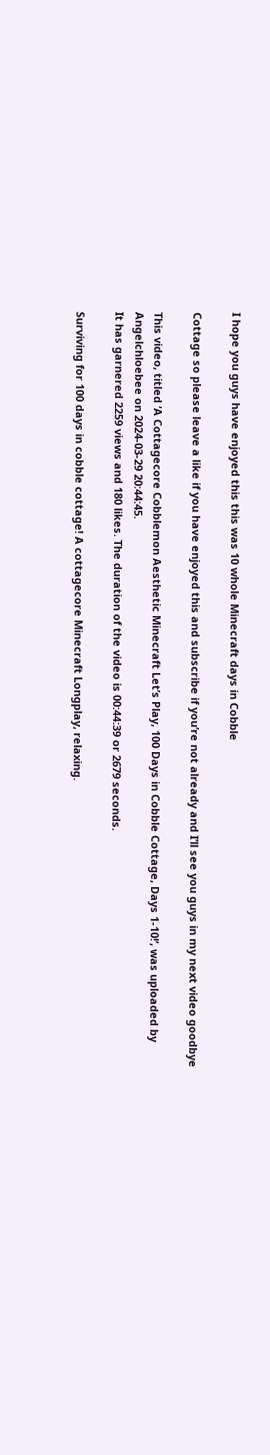I hope you guys have enjoyed this this was 10 whole Minecraft days in Cobble

Cottage so please leave a like if you have enjoyed this and subscribe if you’re not already and I’ll see you guys in my next video goodbye

This video, titled ‘A Cottagecore Cobblemon Aesthetic Minecraft Let’s Play, 100 Days in Cobble Cottage, Days 1-10!’, was uploaded by Angelchloebee on 2024-03-29 20:44:45.
It has garnered 2259 views and 180 likes. The duration of the video is 00:44:39 or 2679 seconds.

Surviving for 100 days in cobble cottage! A cottagecore Minecraft Longplay, relaxing.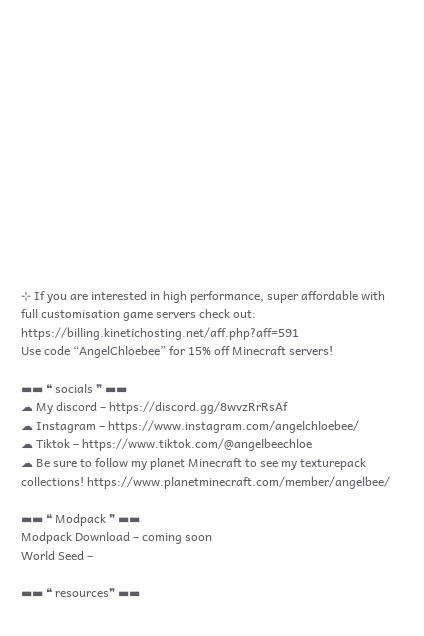⊹ If you are interested in high performance, super affordable with full customisation game servers check out: https://billing.kinetichosting.net/aff.php?aff=591
Use code “AngelChloebee” for 15% off Minecraft servers!

▬▬ ❝ socials ❞ ▬▬
☁ My discord – https://discord.gg/8wvzRrRsAf
☁ Instagram – https://www.instagram.com/angelchloebee/
☁ Tiktok – https://www.tiktok.com/@angelbeechloe
☁ Be sure to follow my planet Minecraft to see my texturepack collections! https://www.planetminecraft.com/member/angelbee/

▬▬ ❝ Modpack ❞ ▬▬
Modpack Download – coming soon
World Seed –

▬▬ ❝ resources❞ ▬▬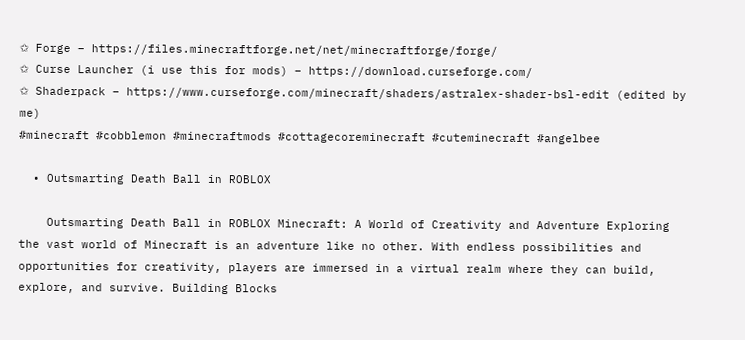✩ Forge – https://files.minecraftforge.net/net/minecraftforge/forge/
✩ Curse Launcher (i use this for mods) – https://download.curseforge.com/
✩ Shaderpack – https://www.curseforge.com/minecraft/shaders/astralex-shader-bsl-edit (edited by me)
#minecraft #cobblemon #minecraftmods #cottagecoreminecraft #cuteminecraft #angelbee

  • Outsmarting Death Ball in ROBLOX

    Outsmarting Death Ball in ROBLOX Minecraft: A World of Creativity and Adventure Exploring the vast world of Minecraft is an adventure like no other. With endless possibilities and opportunities for creativity, players are immersed in a virtual realm where they can build, explore, and survive. Building Blocks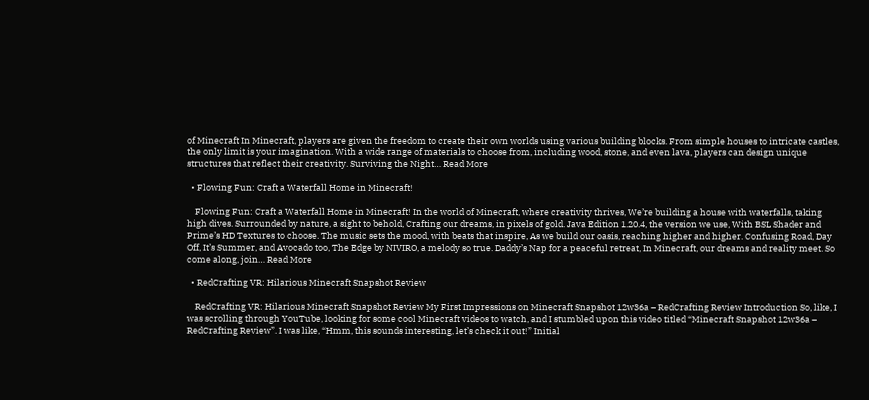of Minecraft In Minecraft, players are given the freedom to create their own worlds using various building blocks. From simple houses to intricate castles, the only limit is your imagination. With a wide range of materials to choose from, including wood, stone, and even lava, players can design unique structures that reflect their creativity. Surviving the Night… Read More

  • Flowing Fun: Craft a Waterfall Home in Minecraft!

    Flowing Fun: Craft a Waterfall Home in Minecraft! In the world of Minecraft, where creativity thrives, We’re building a house with waterfalls, taking high dives. Surrounded by nature, a sight to behold, Crafting our dreams, in pixels of gold. Java Edition 1.20.4, the version we use, With BSL Shader and Prime’s HD Textures to choose. The music sets the mood, with beats that inspire, As we build our oasis, reaching higher and higher. Confusing Road, Day Off, It’s Summer, and Avocado too, The Edge by NIVIRO, a melody so true. Daddy’s Nap for a peaceful retreat, In Minecraft, our dreams and reality meet. So come along, join… Read More

  • RedCrafting VR: Hilarious Minecraft Snapshot Review

    RedCrafting VR: Hilarious Minecraft Snapshot Review My First Impressions on Minecraft Snapshot 12w36a – RedCrafting Review Introduction So, like, I was scrolling through YouTube, looking for some cool Minecraft videos to watch, and I stumbled upon this video titled “Minecraft Snapshot 12w36a – RedCrafting Review”. I was like, “Hmm, this sounds interesting, let’s check it out!” Initial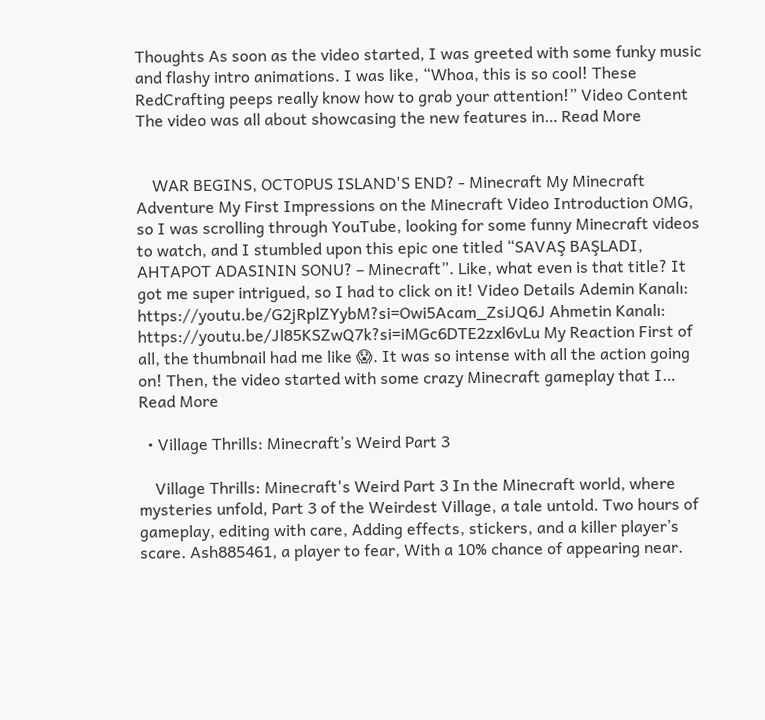Thoughts As soon as the video started, I was greeted with some funky music and flashy intro animations. I was like, “Whoa, this is so cool! These RedCrafting peeps really know how to grab your attention!” Video Content The video was all about showcasing the new features in… Read More


    WAR BEGINS, OCTOPUS ISLAND'S END? - Minecraft My Minecraft Adventure My First Impressions on the Minecraft Video Introduction OMG, so I was scrolling through YouTube, looking for some funny Minecraft videos to watch, and I stumbled upon this epic one titled “SAVAŞ BAŞLADI, AHTAPOT ADASININ SONU? – Minecraft”. Like, what even is that title? It got me super intrigued, so I had to click on it! Video Details Ademin Kanalı: https://youtu.be/G2jRplZYybM?si=Owi5Acam_ZsiJQ6J Ahmetin Kanalı: https://youtu.be/Jl85KSZwQ7k?si=iMGc6DTE2zxl6vLu My Reaction First of all, the thumbnail had me like 😱. It was so intense with all the action going on! Then, the video started with some crazy Minecraft gameplay that I… Read More

  • Village Thrills: Minecraft’s Weird Part 3

    Village Thrills: Minecraft's Weird Part 3 In the Minecraft world, where mysteries unfold, Part 3 of the Weirdest Village, a tale untold. Two hours of gameplay, editing with care, Adding effects, stickers, and a killer player’s scare. Ash885461, a player to fear, With a 10% chance of appearing near.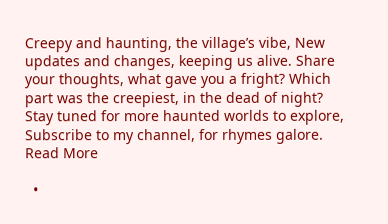Creepy and haunting, the village’s vibe, New updates and changes, keeping us alive. Share your thoughts, what gave you a fright? Which part was the creepiest, in the dead of night? Stay tuned for more haunted worlds to explore, Subscribe to my channel, for rhymes galore. Read More

  •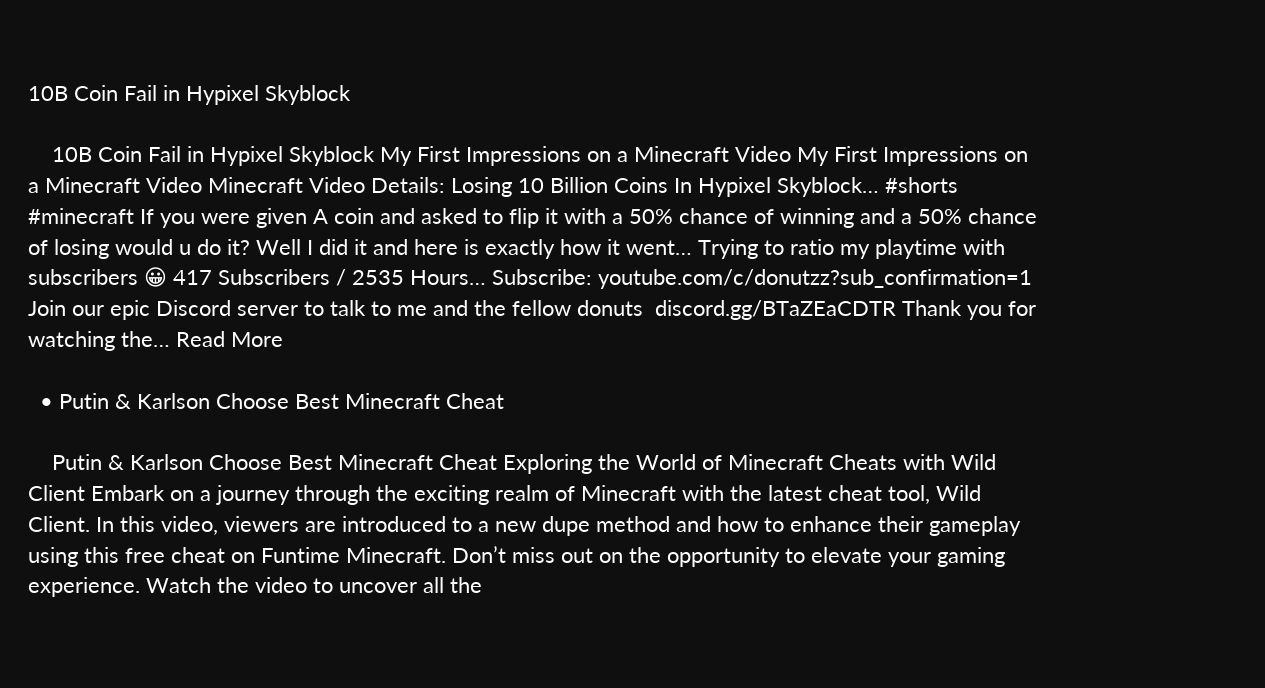10B Coin Fail in Hypixel Skyblock

    10B Coin Fail in Hypixel Skyblock My First Impressions on a Minecraft Video My First Impressions on a Minecraft Video Minecraft Video Details: Losing 10 Billion Coins In Hypixel Skyblock… #shorts #minecraft If you were given A coin and asked to flip it with a 50% chance of winning and a 50% chance of losing would u do it? Well I did it and here is exactly how it went… Trying to ratio my playtime with subscribers 😀 417 Subscribers / 2535 Hours… Subscribe: youtube.com/c/donutzz?sub_confirmation=1 Join our epic Discord server to talk to me and the fellow donuts  discord.gg/BTaZEaCDTR Thank you for watching the… Read More

  • Putin & Karlson Choose Best Minecraft Cheat

    Putin & Karlson Choose Best Minecraft Cheat Exploring the World of Minecraft Cheats with Wild Client Embark on a journey through the exciting realm of Minecraft with the latest cheat tool, Wild Client. In this video, viewers are introduced to a new dupe method and how to enhance their gameplay using this free cheat on Funtime Minecraft. Don’t miss out on the opportunity to elevate your gaming experience. Watch the video to uncover all the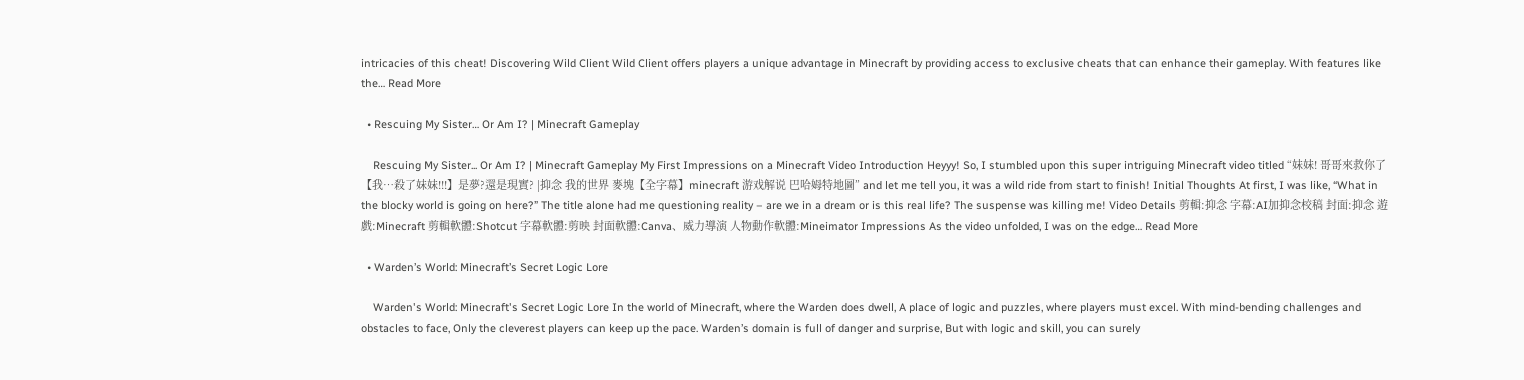intricacies of this cheat! Discovering Wild Client Wild Client offers players a unique advantage in Minecraft by providing access to exclusive cheats that can enhance their gameplay. With features like the… Read More

  • Rescuing My Sister… Or Am I? | Minecraft Gameplay

    Rescuing My Sister... Or Am I? | Minecraft Gameplay My First Impressions on a Minecraft Video Introduction Heyyy! So, I stumbled upon this super intriguing Minecraft video titled “妹妹! 哥哥來救你了【我…殺了妹妹!!!】是夢?還是現實? |抑念 我的世界 麥塊【全字幕】minecraft 游戏解说 巴哈姆特地圖” and let me tell you, it was a wild ride from start to finish! Initial Thoughts At first, I was like, “What in the blocky world is going on here?” The title alone had me questioning reality – are we in a dream or is this real life? The suspense was killing me! Video Details 剪輯:抑念 字幕:AI加抑念校稿 封面:抑念 遊戲:Minecraft 剪輯軟體:Shotcut 字幕軟體:剪映 封面軟體:Canva、威力導演 人物動作軟體:Mineimator Impressions As the video unfolded, I was on the edge… Read More

  • Warden’s World: Minecraft’s Secret Logic Lore

    Warden's World: Minecraft's Secret Logic Lore In the world of Minecraft, where the Warden does dwell, A place of logic and puzzles, where players must excel. With mind-bending challenges and obstacles to face, Only the cleverest players can keep up the pace. Warden’s domain is full of danger and surprise, But with logic and skill, you can surely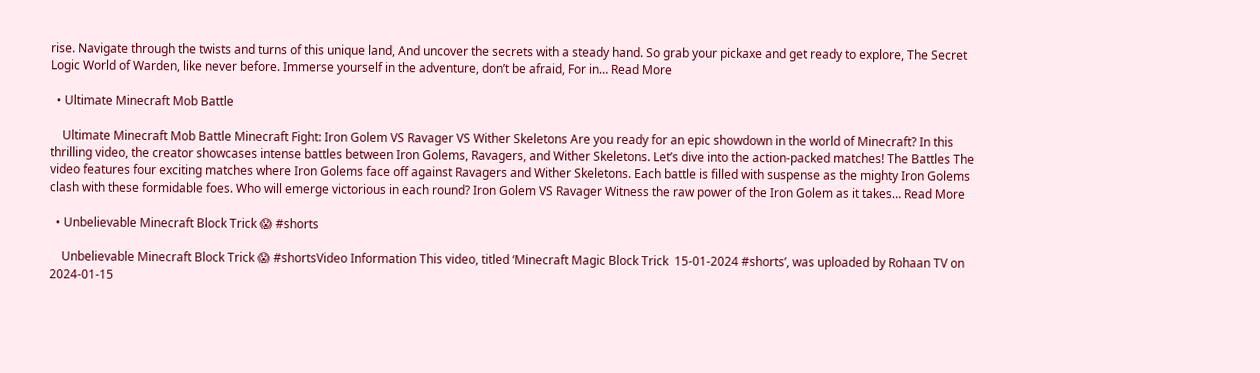rise. Navigate through the twists and turns of this unique land, And uncover the secrets with a steady hand. So grab your pickaxe and get ready to explore, The Secret Logic World of Warden, like never before. Immerse yourself in the adventure, don’t be afraid, For in… Read More

  • Ultimate Minecraft Mob Battle

    Ultimate Minecraft Mob Battle Minecraft Fight: Iron Golem VS Ravager VS Wither Skeletons Are you ready for an epic showdown in the world of Minecraft? In this thrilling video, the creator showcases intense battles between Iron Golems, Ravagers, and Wither Skeletons. Let’s dive into the action-packed matches! The Battles The video features four exciting matches where Iron Golems face off against Ravagers and Wither Skeletons. Each battle is filled with suspense as the mighty Iron Golems clash with these formidable foes. Who will emerge victorious in each round? Iron Golem VS Ravager Witness the raw power of the Iron Golem as it takes… Read More

  • Unbelievable Minecraft Block Trick 😱 #shorts

    Unbelievable Minecraft Block Trick 😱 #shortsVideo Information This video, titled ‘Minecraft Magic Block Trick  15-01-2024 #shorts’, was uploaded by Rohaan TV on 2024-01-15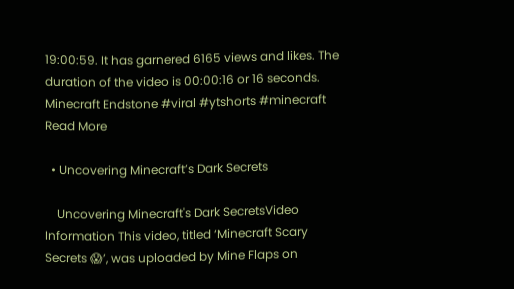19:00:59. It has garnered 6165 views and likes. The duration of the video is 00:00:16 or 16 seconds. Minecraft Endstone #viral #ytshorts #minecraft Read More

  • Uncovering Minecraft’s Dark Secrets

    Uncovering Minecraft's Dark SecretsVideo Information This video, titled ‘Minecraft Scary Secrets 😱’, was uploaded by Mine Flaps on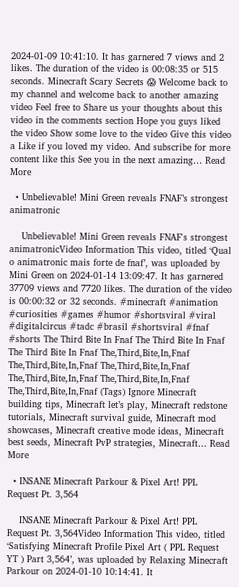2024-01-09 10:41:10. It has garnered 7 views and 2 likes. The duration of the video is 00:08:35 or 515 seconds. Minecraft Scary Secrets 😱 Welcome back to my channel and welcome back to another amazing video Feel free to Share us your thoughts about this video in the comments section Hope you guys liked the video Show some love to the video Give this video a Like if you loved my video. And subscribe for more content like this See you in the next amazing… Read More

  • Unbelievable! Mini Green reveals FNAF’s strongest animatronic

    Unbelievable! Mini Green reveals FNAF's strongest animatronicVideo Information This video, titled ‘Qual o animatronic mais forte de fnaf’, was uploaded by Mini Green on 2024-01-14 13:09:47. It has garnered 37709 views and 7720 likes. The duration of the video is 00:00:32 or 32 seconds. #minecraft #animation #curiosities #games #humor #shortsviral #viral #digitalcircus #tadc #brasil #shortsviral #fnaf #shorts The Third Bite In Fnaf The Third Bite In Fnaf The Third Bite In Fnaf The,Third,Bite,In,Fnaf The,Third,Bite,In,Fnaf The,Third,Bite,In,Fnaf The,Third,Bite,In,Fnaf The,Third,Bite,In,Fnaf The,Third,Bite,In,Fnaf (Tags) Ignore Minecraft building tips, Minecraft let’s play, Minecraft redstone tutorials, Minecraft survival guide, Minecraft mod showcases, Minecraft creative mode ideas, Minecraft best seeds, Minecraft PvP strategies, Minecraft… Read More

  • INSANE Minecraft Parkour & Pixel Art! PPL Request Pt. 3,564

    INSANE Minecraft Parkour & Pixel Art! PPL Request Pt. 3,564Video Information This video, titled ‘Satisfying Minecraft Profile Pixel Art ( PPL Request YT ) Part 3,564’, was uploaded by Relaxing Minecraft Parkour on 2024-01-10 10:14:41. It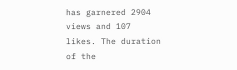has garnered 2904 views and 107 likes. The duration of the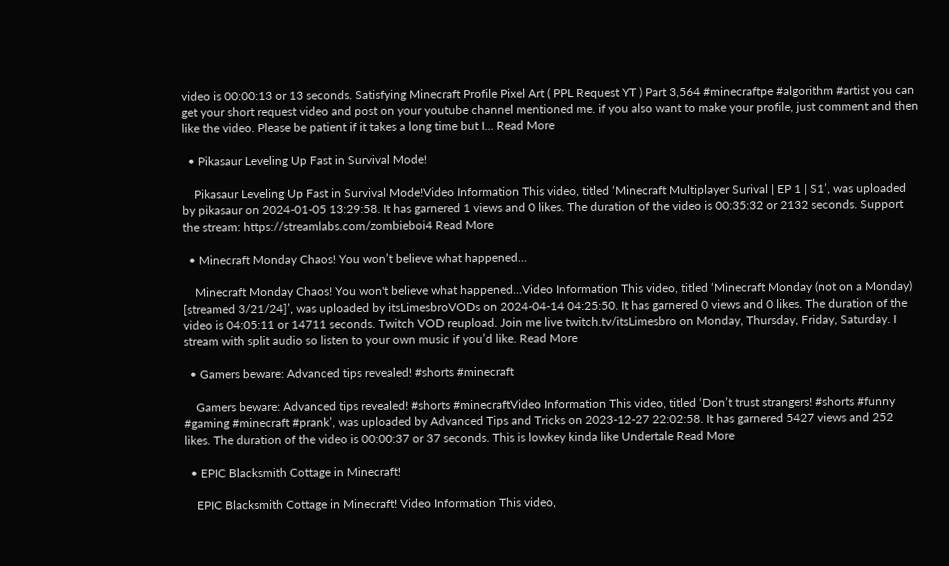video is 00:00:13 or 13 seconds. Satisfying Minecraft Profile Pixel Art ( PPL Request YT ) Part 3,564 #minecraftpe #algorithm #artist you can get your short request video and post on your youtube channel mentioned me. if you also want to make your profile, just comment and then like the video. Please be patient if it takes a long time but I… Read More

  • Pikasaur Leveling Up Fast in Survival Mode!

    Pikasaur Leveling Up Fast in Survival Mode!Video Information This video, titled ‘Minecraft Multiplayer Surival | EP 1 | S1’, was uploaded by pikasaur on 2024-01-05 13:29:58. It has garnered 1 views and 0 likes. The duration of the video is 00:35:32 or 2132 seconds. Support the stream: https://streamlabs.com/zombieboi4 Read More

  • Minecraft Monday Chaos! You won’t believe what happened…

    Minecraft Monday Chaos! You won't believe what happened...Video Information This video, titled ‘Minecraft Monday (not on a Monday) [streamed 3/21/24]’, was uploaded by itsLimesbroVODs on 2024-04-14 04:25:50. It has garnered 0 views and 0 likes. The duration of the video is 04:05:11 or 14711 seconds. Twitch VOD reupload. Join me live twitch.tv/itsLimesbro on Monday, Thursday, Friday, Saturday. I stream with split audio so listen to your own music if you’d like. Read More

  • Gamers beware: Advanced tips revealed! #shorts #minecraft

    Gamers beware: Advanced tips revealed! #shorts #minecraftVideo Information This video, titled ‘Don’t trust strangers! #shorts #funny #gaming #minecraft #prank’, was uploaded by Advanced Tips and Tricks on 2023-12-27 22:02:58. It has garnered 5427 views and 252 likes. The duration of the video is 00:00:37 or 37 seconds. This is lowkey kinda like Undertale Read More

  • EPIC Blacksmith Cottage in Minecraft!

    EPIC Blacksmith Cottage in Minecraft! Video Information This video,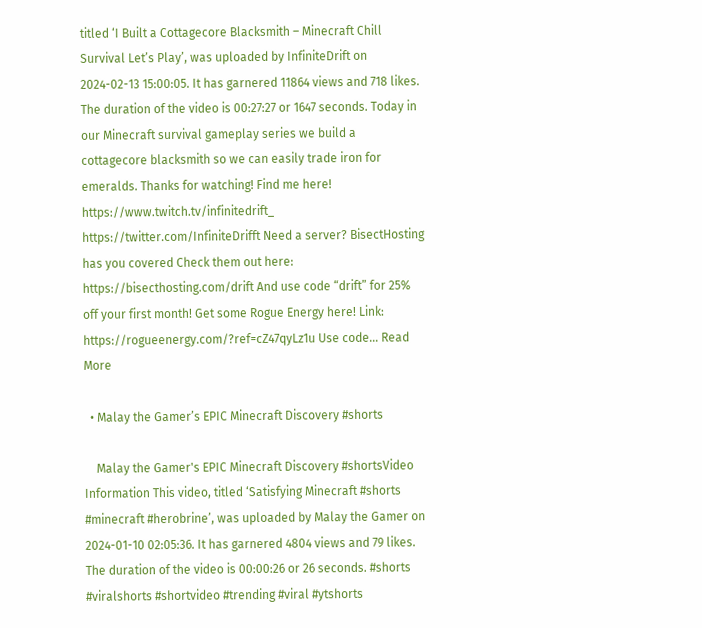titled ‘I Built a Cottagecore Blacksmith – Minecraft Chill Survival Let’s Play’, was uploaded by InfiniteDrift on 2024-02-13 15:00:05. It has garnered 11864 views and 718 likes. The duration of the video is 00:27:27 or 1647 seconds. Today in our Minecraft survival gameplay series we build a cottagecore blacksmith so we can easily trade iron for emeralds. Thanks for watching! Find me here! https://www.twitch.tv/infinitedrift_ https://twitter.com/InfiniteDrifft Need a server? BisectHosting has you covered Check them out here: https://bisecthosting.com/drift And use code “drift” for 25% off your first month! Get some Rogue Energy here! Link: https://rogueenergy.com/?ref=cZ47qyLz1u Use code… Read More

  • Malay the Gamer’s EPIC Minecraft Discovery #shorts

    Malay the Gamer's EPIC Minecraft Discovery #shortsVideo Information This video, titled ‘Satisfying Minecraft #shorts #minecraft #herobrine’, was uploaded by Malay the Gamer on 2024-01-10 02:05:36. It has garnered 4804 views and 79 likes. The duration of the video is 00:00:26 or 26 seconds. #shorts #viralshorts #shortvideo #trending #viral #ytshorts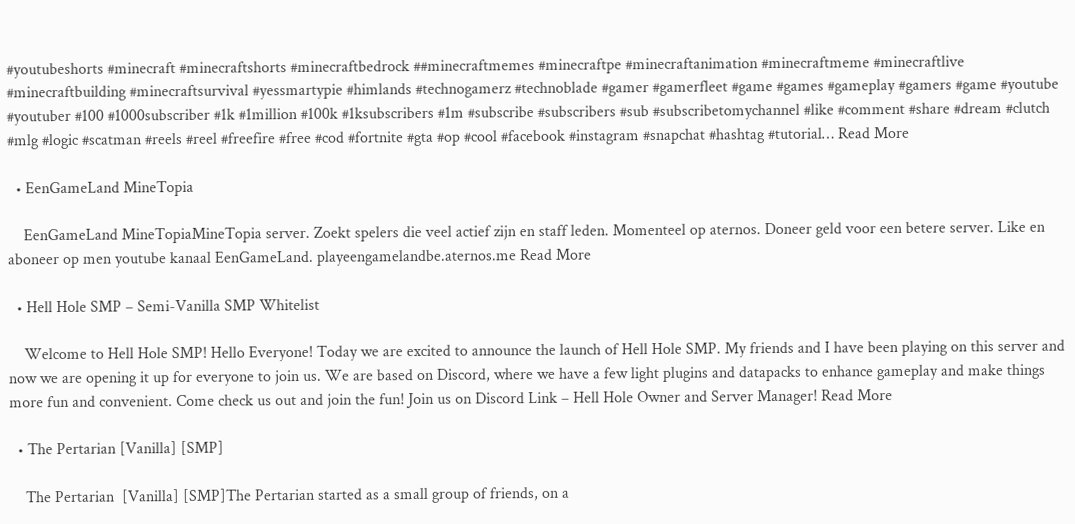#youtubeshorts #minecraft #minecraftshorts #minecraftbedrock ##minecraftmemes #minecraftpe #minecraftanimation #minecraftmeme #minecraftlive #minecraftbuilding #minecraftsurvival #yessmartypie #himlands #technogamerz #technoblade #gamer #gamerfleet #game #games #gameplay #gamers #game #youtube #youtuber #100 #1000subscriber #1k #1million #100k #1ksubscribers #1m #subscribe #subscribers #sub #subscribetomychannel #like #comment #share #dream #clutch #mlg #logic #scatman #reels #reel #freefire #free #cod #fortnite #gta #op #cool #facebook #instagram #snapchat #hashtag #tutorial… Read More

  • EenGameLand MineTopia

    EenGameLand MineTopiaMineTopia server. Zoekt spelers die veel actief zijn en staff leden. Momenteel op aternos. Doneer geld voor een betere server. Like en aboneer op men youtube kanaal EenGameLand. playeengamelandbe.aternos.me Read More

  • Hell Hole SMP – Semi-Vanilla SMP Whitelist

    Welcome to Hell Hole SMP! Hello Everyone! Today we are excited to announce the launch of Hell Hole SMP. My friends and I have been playing on this server and now we are opening it up for everyone to join us. We are based on Discord, where we have a few light plugins and datapacks to enhance gameplay and make things more fun and convenient. Come check us out and join the fun! Join us on Discord Link – Hell Hole Owner and Server Manager! Read More

  • The Pertarian [Vanilla] [SMP]

    The Pertarian  [Vanilla] [SMP]The Pertarian started as a small group of friends, on a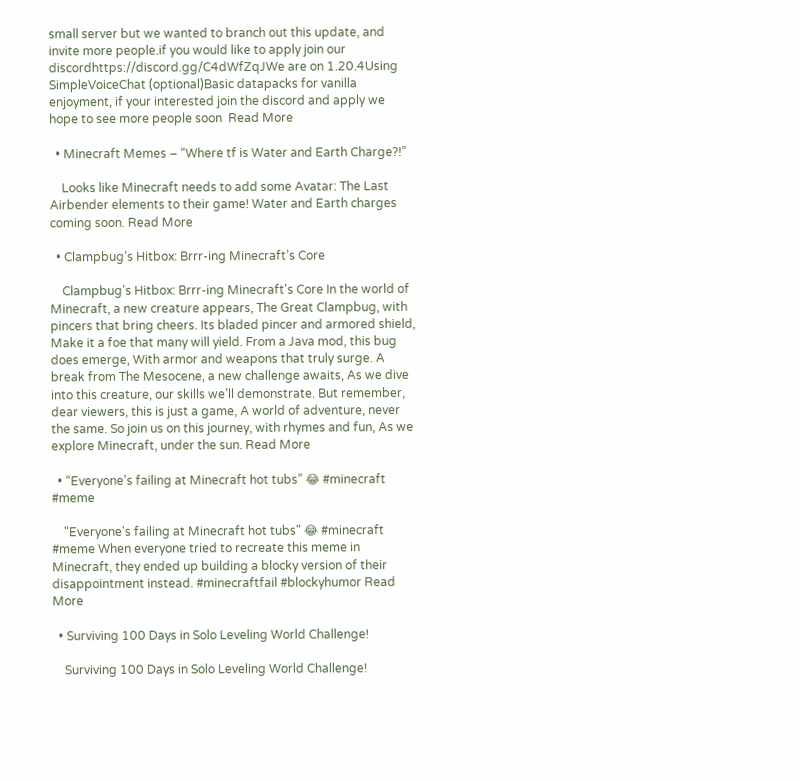small server but we wanted to branch out this update, and invite more people.if you would like to apply join our discordhttps://discord.gg/C4dWfZqJWe are on 1.20.4Using SimpleVoiceChat (optional)Basic datapacks for vanilla enjoyment, if your interested join the discord and apply we hope to see more people soon  Read More

  • Minecraft Memes – “Where tf is Water and Earth Charge?!”

    Looks like Minecraft needs to add some Avatar: The Last Airbender elements to their game! Water and Earth charges coming soon. Read More

  • Clampbug’s Hitbox: Brrr-ing Minecraft’s Core

    Clampbug's Hitbox: Brrr-ing Minecraft's Core In the world of Minecraft, a new creature appears, The Great Clampbug, with pincers that bring cheers. Its bladed pincer and armored shield, Make it a foe that many will yield. From a Java mod, this bug does emerge, With armor and weapons that truly surge. A break from The Mesocene, a new challenge awaits, As we dive into this creature, our skills we’ll demonstrate. But remember, dear viewers, this is just a game, A world of adventure, never the same. So join us on this journey, with rhymes and fun, As we explore Minecraft, under the sun. Read More

  • “Everyone’s failing at Minecraft hot tubs” 😂 #minecraft #meme

    "Everyone's failing at Minecraft hot tubs" 😂 #minecraft #meme When everyone tried to recreate this meme in Minecraft, they ended up building a blocky version of their disappointment instead. #minecraftfail #blockyhumor Read More

  • Surviving 100 Days in Solo Leveling World Challenge!

    Surviving 100 Days in Solo Leveling World Challenge!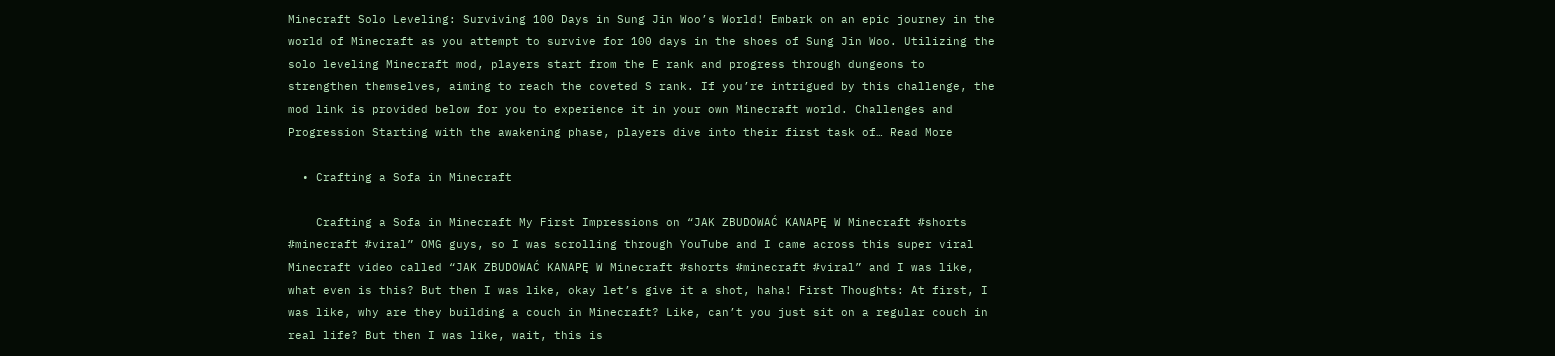Minecraft Solo Leveling: Surviving 100 Days in Sung Jin Woo’s World! Embark on an epic journey in the world of Minecraft as you attempt to survive for 100 days in the shoes of Sung Jin Woo. Utilizing the solo leveling Minecraft mod, players start from the E rank and progress through dungeons to strengthen themselves, aiming to reach the coveted S rank. If you’re intrigued by this challenge, the mod link is provided below for you to experience it in your own Minecraft world. Challenges and Progression Starting with the awakening phase, players dive into their first task of… Read More

  • Crafting a Sofa in Minecraft

    Crafting a Sofa in Minecraft My First Impressions on “JAK ZBUDOWAĆ KANAPĘ W Minecraft #shorts #minecraft #viral” OMG guys, so I was scrolling through YouTube and I came across this super viral Minecraft video called “JAK ZBUDOWAĆ KANAPĘ W Minecraft #shorts #minecraft #viral” and I was like, what even is this? But then I was like, okay let’s give it a shot, haha! First Thoughts: At first, I was like, why are they building a couch in Minecraft? Like, can’t you just sit on a regular couch in real life? But then I was like, wait, this is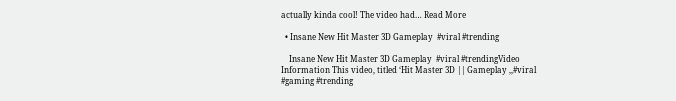actually kinda cool! The video had… Read More

  • Insane New Hit Master 3D Gameplay  #viral #trending

    Insane New Hit Master 3D Gameplay  #viral #trendingVideo Information This video, titled ‘Hit Master 3D || Gameplay ,,#viral #gaming #trending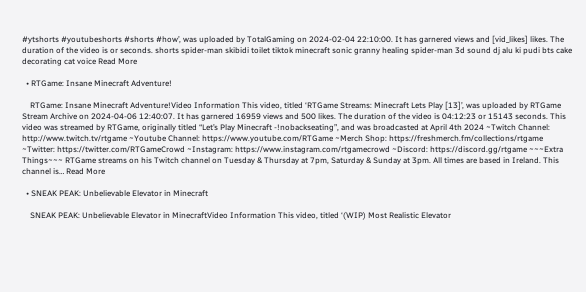#ytshorts #youtubeshorts #shorts #how’, was uploaded by TotalGaming on 2024-02-04 22:10:00. It has garnered views and [vid_likes] likes. The duration of the video is or seconds. shorts spider-man skibidi toilet tiktok minecraft sonic granny healing spider-man 3d sound dj alu ki pudi bts cake decorating cat voice Read More

  • RTGame: Insane Minecraft Adventure!

    RTGame: Insane Minecraft Adventure!Video Information This video, titled ‘RTGame Streams: Minecraft Lets Play [13]’, was uploaded by RTGame Stream Archive on 2024-04-06 12:40:07. It has garnered 16959 views and 500 likes. The duration of the video is 04:12:23 or 15143 seconds. This video was streamed by RTGame, originally titled “Let’s Play Minecraft -!nobackseating”, and was broadcasted at April 4th 2024 ~Twitch Channel: http://www.twitch.tv/rtgame ~Youtube Channel: https://www.youtube.com/RTGame ~Merch Shop: https://freshmerch.fm/collections/rtgame ~Twitter: https://twitter.com/RTGameCrowd ~Instagram: https://www.instagram.com/rtgamecrowd ~Discord: https://discord.gg/rtgame ~~~Extra Things~~~ RTGame streams on his Twitch channel on Tuesday & Thursday at 7pm, Saturday & Sunday at 3pm. All times are based in Ireland. This channel is… Read More

  • SNEAK PEAK: Unbelievable Elevator in Minecraft

    SNEAK PEAK: Unbelievable Elevator in MinecraftVideo Information This video, titled ‘(WIP) Most Realistic Elevator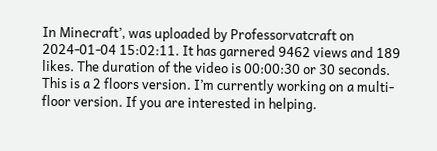In Minecraft’, was uploaded by Professorvatcraft on 2024-01-04 15:02:11. It has garnered 9462 views and 189 likes. The duration of the video is 00:00:30 or 30 seconds. This is a 2 floors version. I’m currently working on a multi-floor version. If you are interested in helping.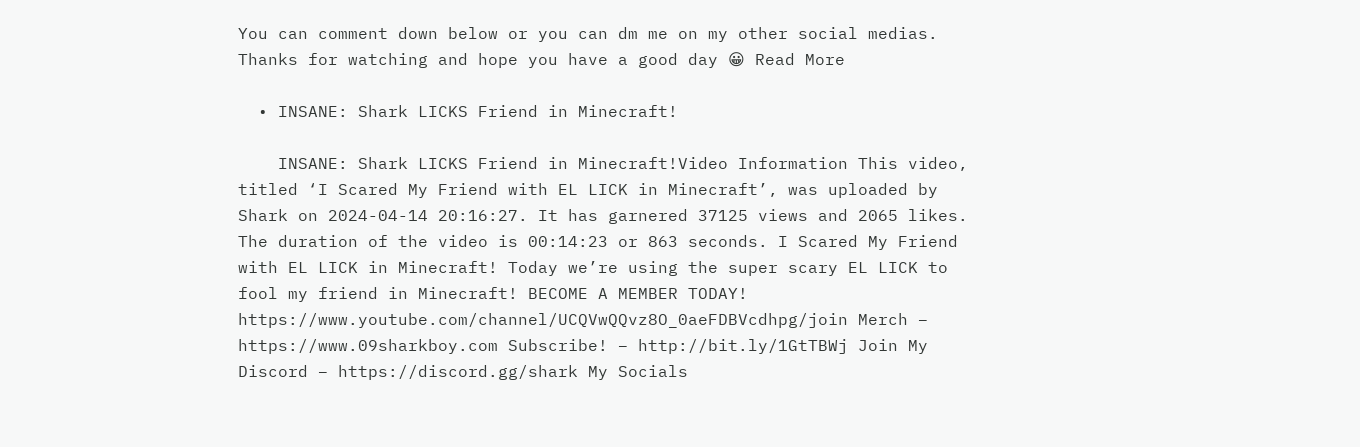You can comment down below or you can dm me on my other social medias. Thanks for watching and hope you have a good day 😀 Read More

  • INSANE: Shark LICKS Friend in Minecraft!

    INSANE: Shark LICKS Friend in Minecraft!Video Information This video, titled ‘I Scared My Friend with EL LICK in Minecraft’, was uploaded by Shark on 2024-04-14 20:16:27. It has garnered 37125 views and 2065 likes. The duration of the video is 00:14:23 or 863 seconds. I Scared My Friend with EL LICK in Minecraft! Today we’re using the super scary EL LICK to fool my friend in Minecraft! BECOME A MEMBER TODAY! https://www.youtube.com/channel/UCQVwQQvz8O_0aeFDBVcdhpg/join Merch – https://www.09sharkboy.com Subscribe! – http://bit.ly/1GtTBWj Join My Discord – https://discord.gg/shark My Socials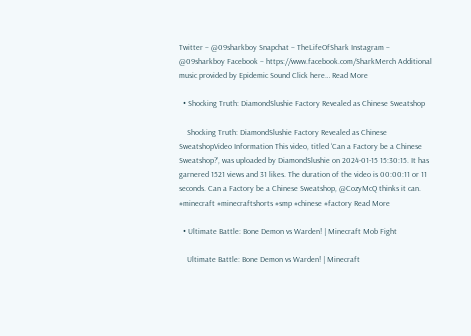Twitter – @09sharkboy Snapchat – TheLifeOfShark Instagram – @09sharkboy Facebook – https://www.facebook.com/SharkMerch Additional music provided by Epidemic Sound Click here… Read More

  • Shocking Truth: DiamondSlushie Factory Revealed as Chinese Sweatshop

    Shocking Truth: DiamondSlushie Factory Revealed as Chinese SweatshopVideo Information This video, titled ‘Can a Factory be a Chinese Sweatshop?’, was uploaded by DiamondSlushie on 2024-01-15 15:30:15. It has garnered 1521 views and 31 likes. The duration of the video is 00:00:11 or 11 seconds. Can a Factory be a Chinese Sweatshop, @CozyMcQ thinks it can. #minecraft #minecraftshorts #smp #chinese #factory Read More

  • Ultimate Battle: Bone Demon vs Warden! | Minecraft Mob Fight

    Ultimate Battle: Bone Demon vs Warden! | Minecraft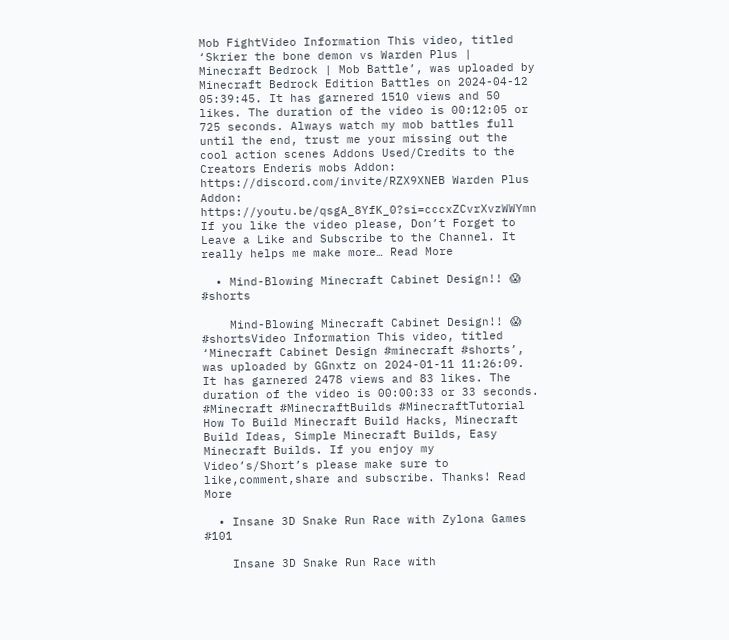Mob FightVideo Information This video, titled ‘Skrier the bone demon vs Warden Plus | Minecraft Bedrock | Mob Battle’, was uploaded by Minecraft Bedrock Edition Battles on 2024-04-12 05:39:45. It has garnered 1510 views and 50 likes. The duration of the video is 00:12:05 or 725 seconds. Always watch my mob battles full until the end, trust me your missing out the cool action scenes Addons Used/Credits to the Creators Enderis mobs Addon: https://discord.com/invite/RZX9XNEB Warden Plus Addon: https://youtu.be/qsgA_8YfK_0?si=cccxZCvrXvzWWYmn If you like the video please, Don’t Forget to Leave a Like and Subscribe to the Channel. It really helps me make more… Read More

  • Mind-Blowing Minecraft Cabinet Design!! 😱 #shorts

    Mind-Blowing Minecraft Cabinet Design!! 😱 #shortsVideo Information This video, titled ‘Minecraft Cabinet Design #minecraft #shorts’, was uploaded by GGnxtz on 2024-01-11 11:26:09. It has garnered 2478 views and 83 likes. The duration of the video is 00:00:33 or 33 seconds. #Minecraft #MinecraftBuilds #MinecraftTutorial How To Build Minecraft Build Hacks, Minecraft Build Ideas, Simple Minecraft Builds, Easy Minecraft Builds. If you enjoy my Video’s/Short’s please make sure to like,comment,share and subscribe. Thanks! Read More

  • Insane 3D Snake Run Race with Zylona Games #101

    Insane 3D Snake Run Race with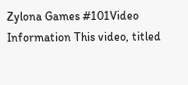Zylona Games #101Video Information This video, titled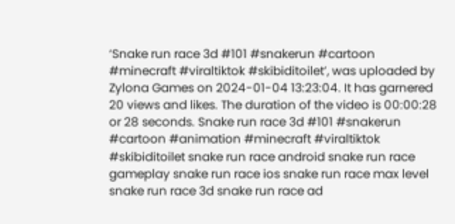‘Snake run race 3d #101 #snakerun #cartoon #minecraft #viraltiktok #skibiditoilet’, was uploaded by Zylona Games on 2024-01-04 13:23:04. It has garnered 20 views and likes. The duration of the video is 00:00:28 or 28 seconds. Snake run race 3d #101 #snakerun #cartoon #animation #minecraft #viraltiktok #skibiditoilet snake run race android snake run race gameplay snake run race ios snake run race max level snake run race 3d snake run race ad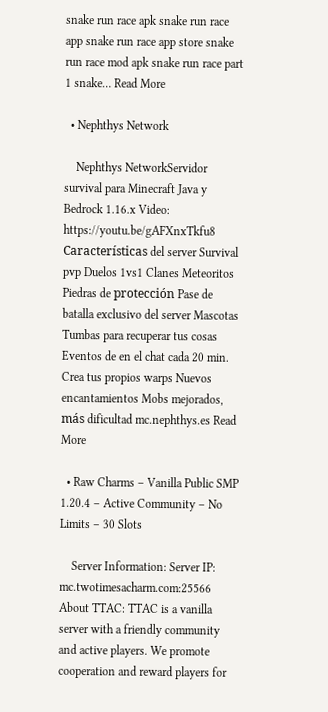snake run race apk snake run race app snake run race app store snake run race mod apk snake run race part 1 snake… Read More

  • Nephthys Network

    Nephthys NetworkServidor survival para Minecraft Java y Bedrock 1.16.x Video: https://youtu.be/gAFXnxTkfu8 Características del server Survival pvp Duelos 1vs1 Clanes Meteoritos Piedras de protección Pase de batalla exclusivo del server Mascotas Tumbas para recuperar tus cosas Eventos de en el chat cada 20 min. Crea tus propios warps Nuevos encantamientos Mobs mejorados, más dificultad mc.nephthys.es Read More

  • Raw Charms – Vanilla Public SMP 1.20.4 – Active Community – No Limits – 30 Slots

    Server Information: Server IP: mc.twotimesacharm.com:25566 About TTAC: TTAC is a vanilla server with a friendly community and active players. We promote cooperation and reward players for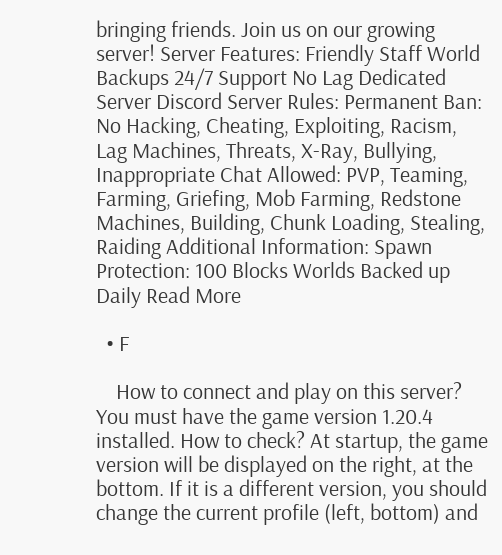bringing friends. Join us on our growing server! Server Features: Friendly Staff World Backups 24/7 Support No Lag Dedicated Server Discord Server Rules: Permanent Ban: No Hacking, Cheating, Exploiting, Racism, Lag Machines, Threats, X-Ray, Bullying, Inappropriate Chat Allowed: PVP, Teaming, Farming, Griefing, Mob Farming, Redstone Machines, Building, Chunk Loading, Stealing, Raiding Additional Information: Spawn Protection: 100 Blocks Worlds Backed up Daily Read More

  • F

    How to connect and play on this server? You must have the game version 1.20.4 installed. How to check? At startup, the game version will be displayed on the right, at the bottom. If it is a different version, you should change the current profile (left, bottom) and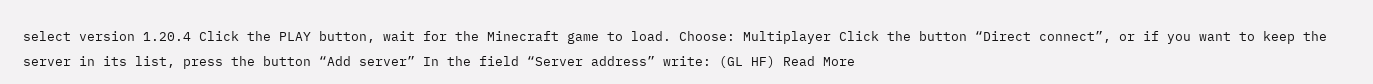select version 1.20.4 Click the PLAY button, wait for the Minecraft game to load. Choose: Multiplayer Click the button “Direct connect”, or if you want to keep the server in its list, press the button “Add server” In the field “Server address” write: (GL HF) Read More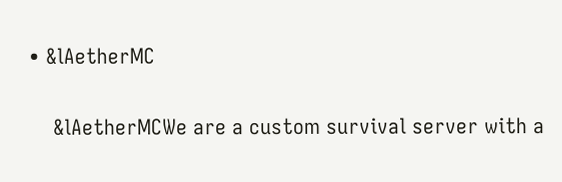• &lAetherMC

    &lAetherMCWe are a custom survival server with a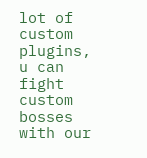lot of custom plugins, u can fight custom bosses with our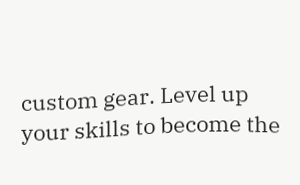custom gear. Level up your skills to become the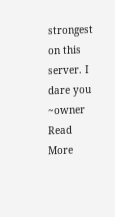strongest on this server. I dare you ~owner Read More